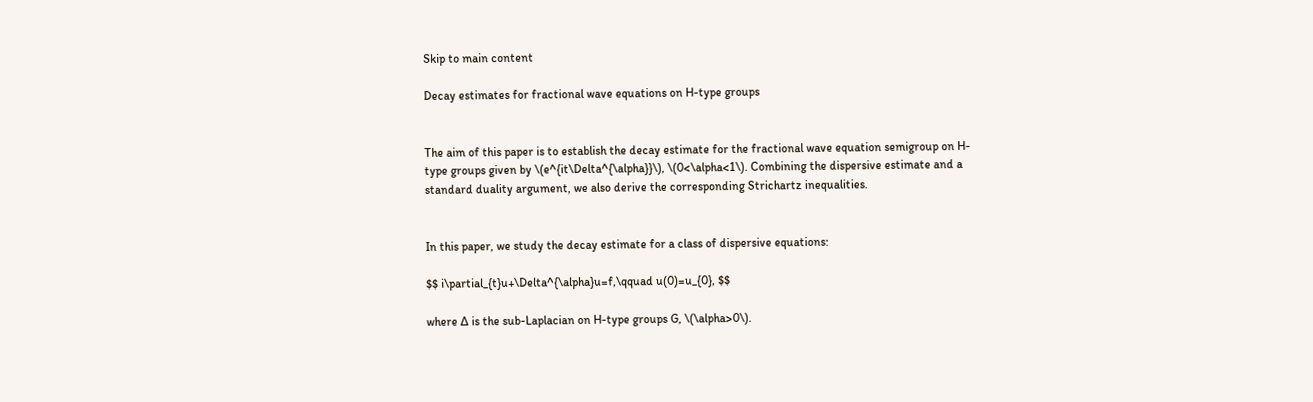Skip to main content

Decay estimates for fractional wave equations on H-type groups


The aim of this paper is to establish the decay estimate for the fractional wave equation semigroup on H-type groups given by \(e^{it\Delta^{\alpha}}\), \(0<\alpha<1\). Combining the dispersive estimate and a standard duality argument, we also derive the corresponding Strichartz inequalities.


In this paper, we study the decay estimate for a class of dispersive equations:

$$ i\partial_{t}u+\Delta^{\alpha}u=f,\qquad u(0)=u_{0}, $$

where Δ is the sub-Laplacian on H-type groups G, \(\alpha>0\).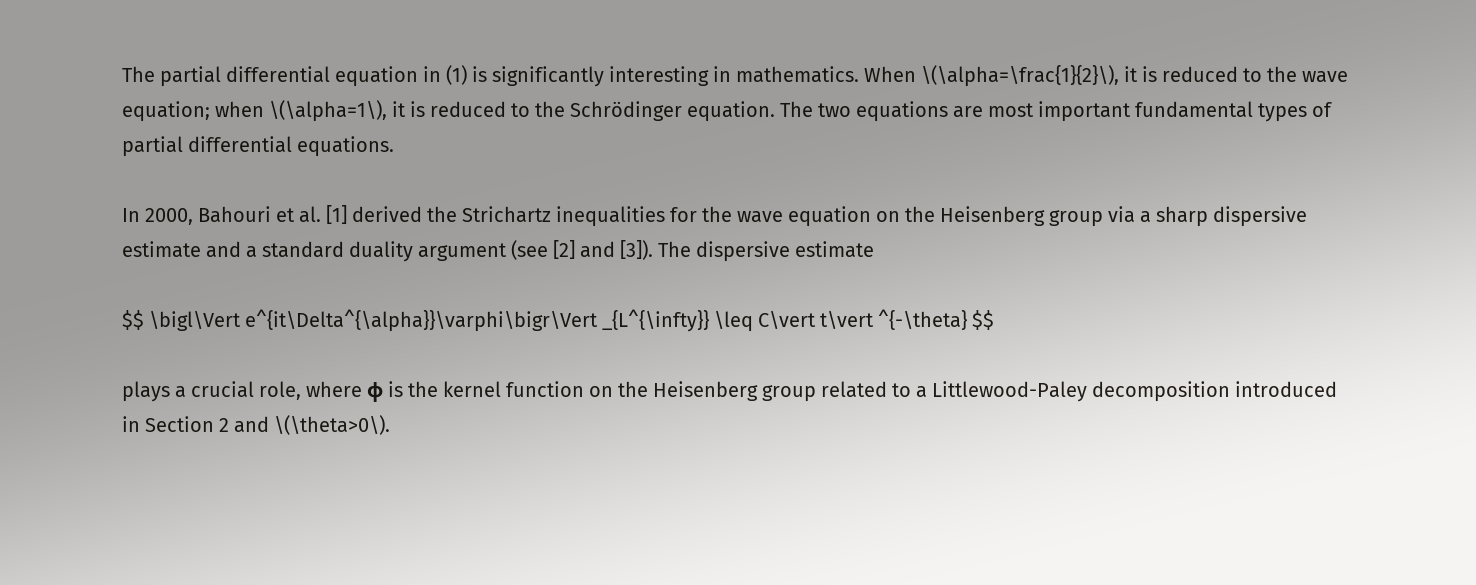The partial differential equation in (1) is significantly interesting in mathematics. When \(\alpha=\frac{1}{2}\), it is reduced to the wave equation; when \(\alpha=1\), it is reduced to the Schrödinger equation. The two equations are most important fundamental types of partial differential equations.

In 2000, Bahouri et al. [1] derived the Strichartz inequalities for the wave equation on the Heisenberg group via a sharp dispersive estimate and a standard duality argument (see [2] and [3]). The dispersive estimate

$$ \bigl\Vert e^{it\Delta^{\alpha}}\varphi\bigr\Vert _{L^{\infty}} \leq C\vert t\vert ^{-\theta} $$

plays a crucial role, where φ is the kernel function on the Heisenberg group related to a Littlewood-Paley decomposition introduced in Section 2 and \(\theta>0\).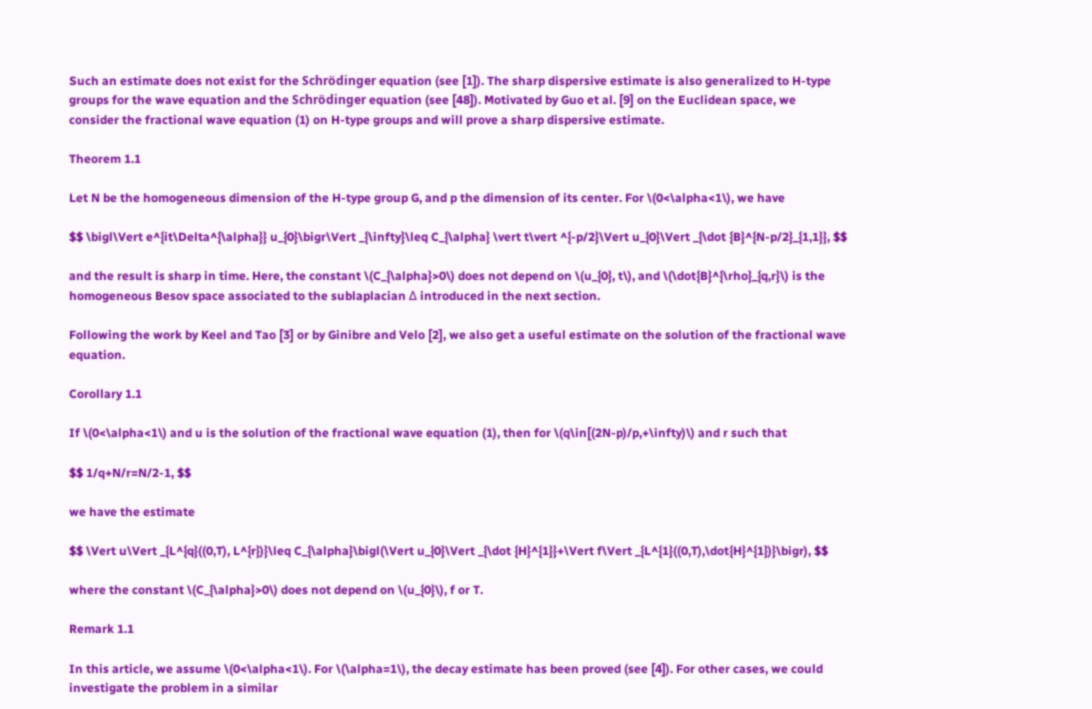Such an estimate does not exist for the Schrödinger equation (see [1]). The sharp dispersive estimate is also generalized to H-type groups for the wave equation and the Schrödinger equation (see [48]). Motivated by Guo et al. [9] on the Euclidean space, we consider the fractional wave equation (1) on H-type groups and will prove a sharp dispersive estimate.

Theorem 1.1

Let N be the homogeneous dimension of the H-type group G, and p the dimension of its center. For \(0<\alpha<1\), we have

$$ \bigl\Vert e^{it\Delta^{\alpha}} u_{0}\bigr\Vert _{\infty}\leq C_{\alpha} \vert t\vert ^{-p/2}\Vert u_{0}\Vert _{\dot {B}^{N-p/2}_{1,1}}, $$

and the result is sharp in time. Here, the constant \(C_{\alpha}>0\) does not depend on \(u_{0}, t\), and \(\dot{B}^{\rho}_{q,r}\) is the homogeneous Besov space associated to the sublaplacian Δ introduced in the next section.

Following the work by Keel and Tao [3] or by Ginibre and Velo [2], we also get a useful estimate on the solution of the fractional wave equation.

Corollary 1.1

If \(0<\alpha<1\) and u is the solution of the fractional wave equation (1), then for \(q\in[(2N-p)/p,+\infty)\) and r such that

$$ 1/q+N/r=N/2-1, $$

we have the estimate

$$ \Vert u\Vert _{L^{q}((0,T), L^{r})}\leq C_{\alpha}\bigl(\Vert u_{0}\Vert _{\dot {H}^{1}}+\Vert f\Vert _{L^{1}((0,T),\dot{H}^{1})}\bigr), $$

where the constant \(C_{\alpha}>0\) does not depend on \(u_{0}\), f or T.

Remark 1.1

In this article, we assume \(0<\alpha<1\). For \(\alpha=1\), the decay estimate has been proved (see [4]). For other cases, we could investigate the problem in a similar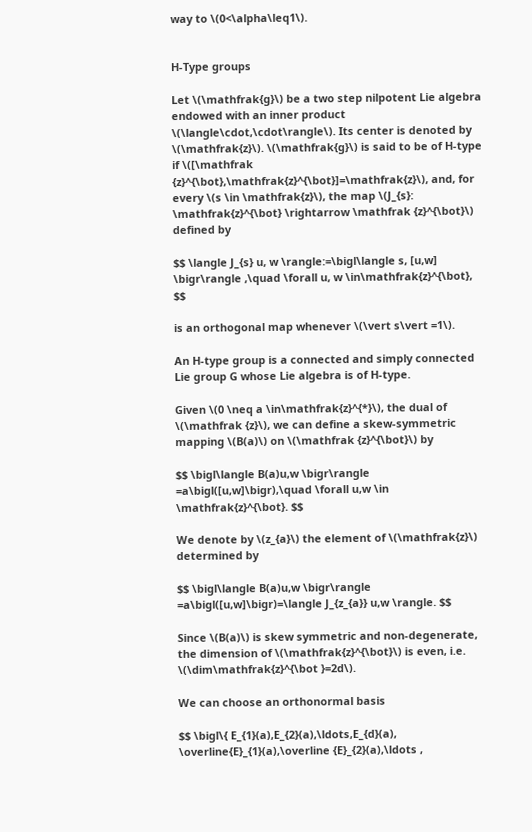way to \(0<\alpha\leq1\).


H-Type groups

Let \(\mathfrak{g}\) be a two step nilpotent Lie algebra endowed with an inner product \(\langle\cdot,\cdot\rangle\). Its center is denoted by \(\mathfrak{z}\). \(\mathfrak{g}\) is said to be of H-type if \([\mathfrak {z}^{\bot},\mathfrak{z}^{\bot}]=\mathfrak{z}\), and, for every \(s \in \mathfrak{z}\), the map \(J_{s}: \mathfrak{z}^{\bot} \rightarrow \mathfrak {z}^{\bot}\) defined by

$$ \langle J_{s} u, w \rangle:=\bigl\langle s, [u,w] \bigr\rangle ,\quad \forall u, w \in\mathfrak{z}^{\bot}, $$

is an orthogonal map whenever \(\vert s\vert =1\).

An H-type group is a connected and simply connected Lie group G whose Lie algebra is of H-type.

Given \(0 \neq a \in\mathfrak{z}^{*}\), the dual of \(\mathfrak {z}\), we can define a skew-symmetric mapping \(B(a)\) on \(\mathfrak {z}^{\bot}\) by

$$ \bigl\langle B(a)u,w \bigr\rangle =a\bigl([u,w]\bigr),\quad \forall u,w \in \mathfrak{z}^{\bot}. $$

We denote by \(z_{a}\) the element of \(\mathfrak{z}\) determined by

$$ \bigl\langle B(a)u,w \bigr\rangle =a\bigl([u,w]\bigr)=\langle J_{z_{a}} u,w \rangle. $$

Since \(B(a)\) is skew symmetric and non-degenerate, the dimension of \(\mathfrak{z}^{\bot}\) is even, i.e. \(\dim\mathfrak{z}^{\bot }=2d\).

We can choose an orthonormal basis

$$ \bigl\{ E_{1}(a),E_{2}(a),\ldots,E_{d}(a), \overline{E}_{1}(a),\overline {E}_{2}(a),\ldots ,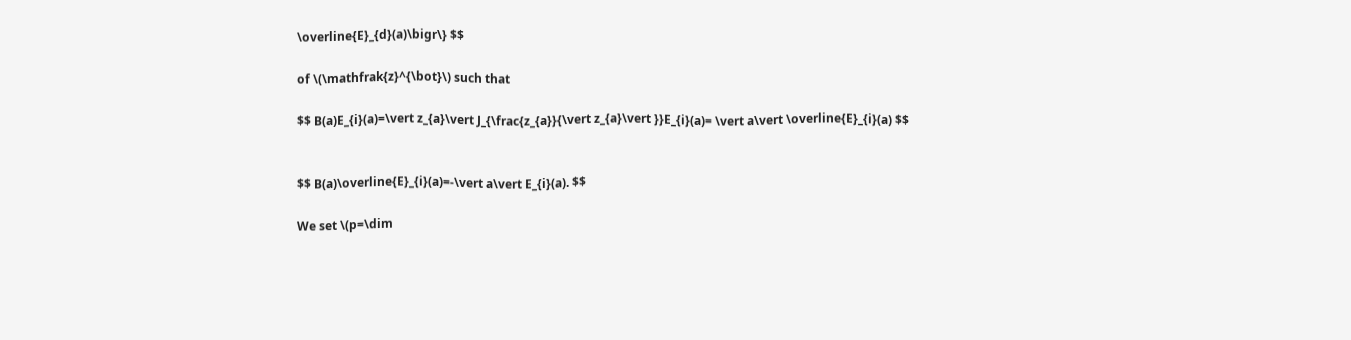\overline{E}_{d}(a)\bigr\} $$

of \(\mathfrak{z}^{\bot}\) such that

$$ B(a)E_{i}(a)=\vert z_{a}\vert J_{\frac{z_{a}}{\vert z_{a}\vert }}E_{i}(a)= \vert a\vert \overline{E}_{i}(a) $$


$$ B(a)\overline{E}_{i}(a)=-\vert a\vert E_{i}(a). $$

We set \(p=\dim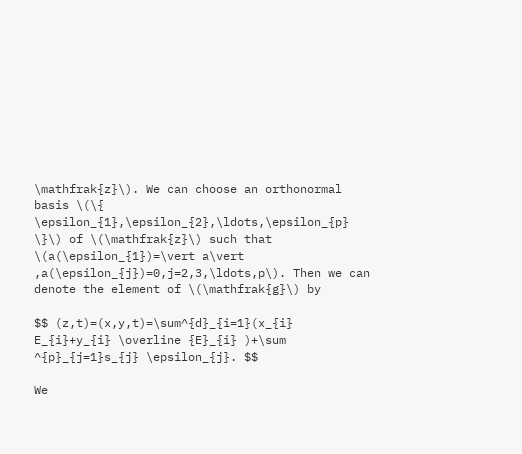\mathfrak{z}\). We can choose an orthonormal basis \(\{ \epsilon_{1},\epsilon_{2},\ldots,\epsilon_{p} \}\) of \(\mathfrak{z}\) such that \(a(\epsilon_{1})=\vert a\vert ,a(\epsilon_{j})=0,j=2,3,\ldots,p\). Then we can denote the element of \(\mathfrak{g}\) by

$$ (z,t)=(x,y,t)=\sum^{d}_{i=1}(x_{i} E_{i}+y_{i} \overline {E}_{i} )+\sum ^{p}_{j=1}s_{j} \epsilon_{j}. $$

We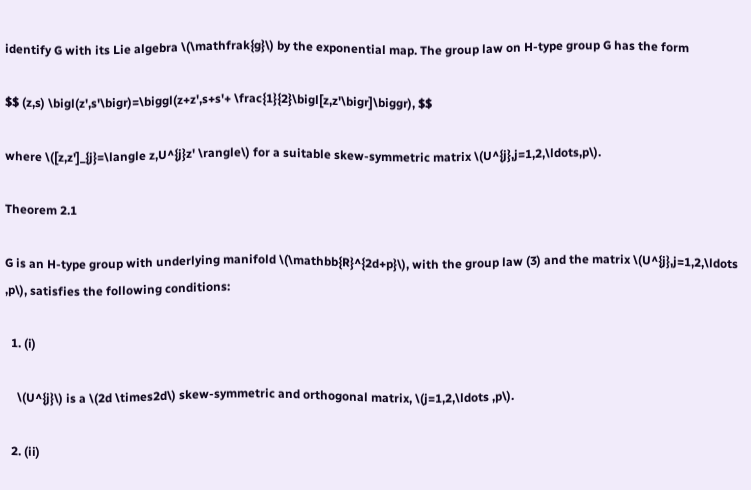identify G with its Lie algebra \(\mathfrak{g}\) by the exponential map. The group law on H-type group G has the form

$$ (z,s) \bigl(z',s'\bigr)=\biggl(z+z',s+s'+ \frac{1}{2}\bigl[z,z'\bigr]\biggr), $$

where \([z,z']_{j}=\langle z,U^{j}z' \rangle\) for a suitable skew-symmetric matrix \(U^{j},j=1,2,\ldots,p\).

Theorem 2.1

G is an H-type group with underlying manifold \(\mathbb{R}^{2d+p}\), with the group law (3) and the matrix \(U^{j},j=1,2,\ldots ,p\), satisfies the following conditions:

  1. (i)

    \(U^{j}\) is a \(2d \times2d\) skew-symmetric and orthogonal matrix, \(j=1,2,\ldots ,p\).

  2. (ii)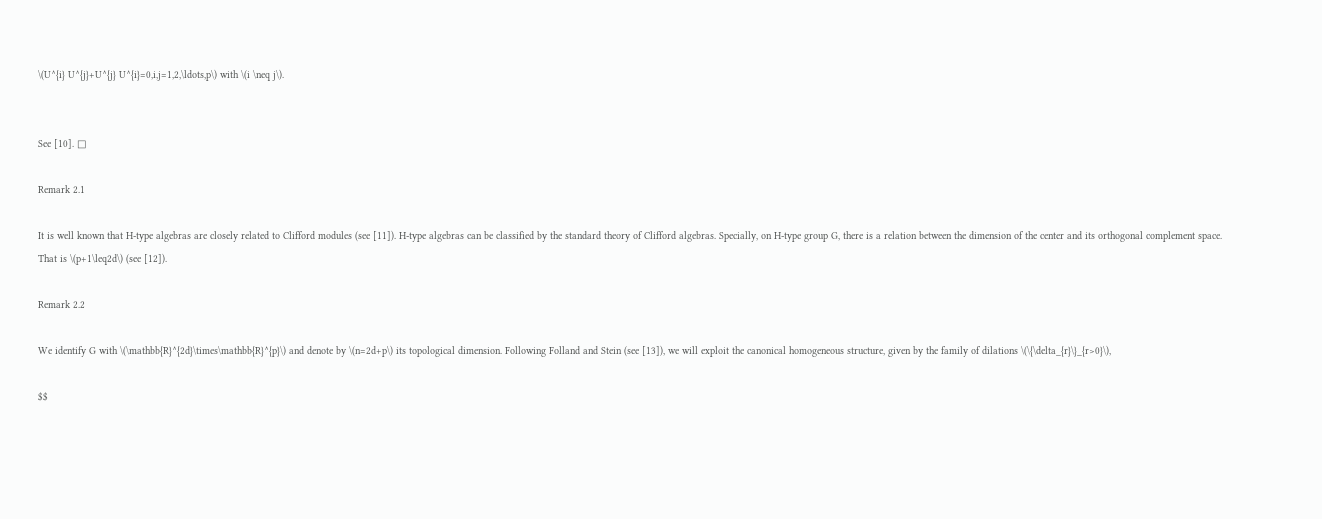\(U^{i} U^{j}+U^{j} U^{i}=0,i,j=1,2,\ldots,p\) with \(i \neq j\).


See [10]. □

Remark 2.1

It is well known that H-type algebras are closely related to Clifford modules (see [11]). H-type algebras can be classified by the standard theory of Clifford algebras. Specially, on H-type group G, there is a relation between the dimension of the center and its orthogonal complement space. That is \(p+1\leq2d\) (see [12]).

Remark 2.2

We identify G with \(\mathbb{R}^{2d}\times\mathbb{R}^{p}\) and denote by \(n=2d+p\) its topological dimension. Following Folland and Stein (see [13]), we will exploit the canonical homogeneous structure, given by the family of dilations \(\{\delta_{r}\}_{r>0}\),

$$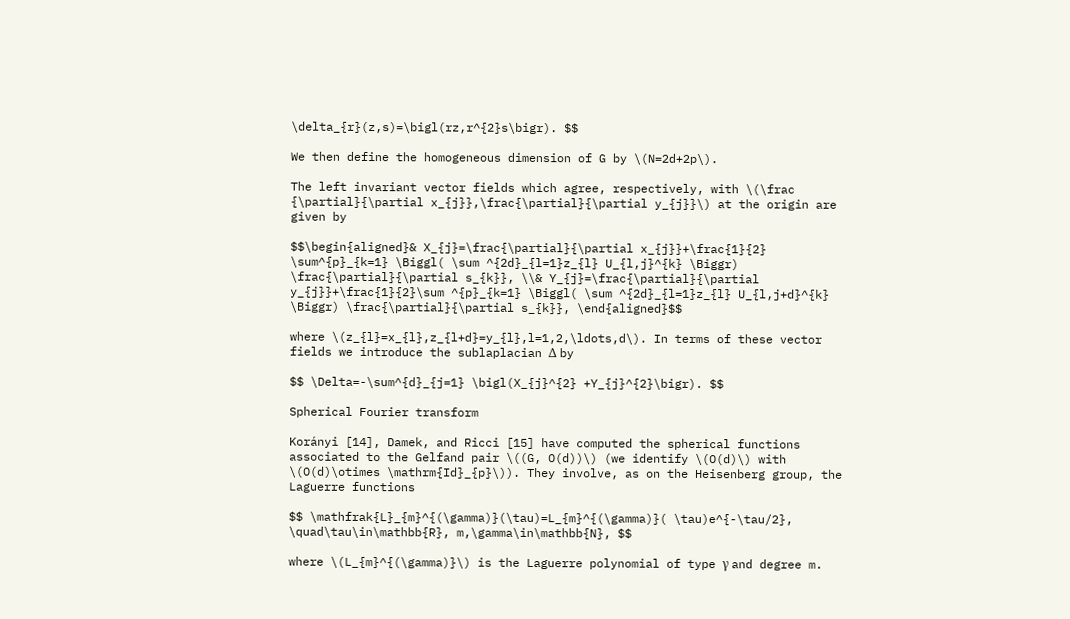\delta_{r}(z,s)=\bigl(rz,r^{2}s\bigr). $$

We then define the homogeneous dimension of G by \(N=2d+2p\).

The left invariant vector fields which agree, respectively, with \(\frac {\partial}{\partial x_{j}},\frac{\partial}{\partial y_{j}}\) at the origin are given by

$$\begin{aligned}& X_{j}=\frac{\partial}{\partial x_{j}}+\frac{1}{2} \sum^{p}_{k=1} \Biggl( \sum ^{2d}_{l=1}z_{l} U_{l,j}^{k} \Biggr) \frac{\partial}{\partial s_{k}}, \\& Y_{j}=\frac{\partial}{\partial y_{j}}+\frac{1}{2}\sum ^{p}_{k=1} \Biggl( \sum ^{2d}_{l=1}z_{l} U_{l,j+d}^{k} \Biggr) \frac{\partial}{\partial s_{k}}, \end{aligned}$$

where \(z_{l}=x_{l},z_{l+d}=y_{l},l=1,2,\ldots,d\). In terms of these vector fields we introduce the sublaplacian Δ by

$$ \Delta=-\sum^{d}_{j=1} \bigl(X_{j}^{2} +Y_{j}^{2}\bigr). $$

Spherical Fourier transform

Korányi [14], Damek, and Ricci [15] have computed the spherical functions associated to the Gelfand pair \((G, O(d))\) (we identify \(O(d)\) with \(O(d)\otimes \mathrm{Id}_{p}\)). They involve, as on the Heisenberg group, the Laguerre functions

$$ \mathfrak{L}_{m}^{(\gamma)}(\tau)=L_{m}^{(\gamma)}( \tau)e^{-\tau/2}, \quad\tau\in\mathbb{R}, m,\gamma\in\mathbb{N}, $$

where \(L_{m}^{(\gamma)}\) is the Laguerre polynomial of type γ and degree m.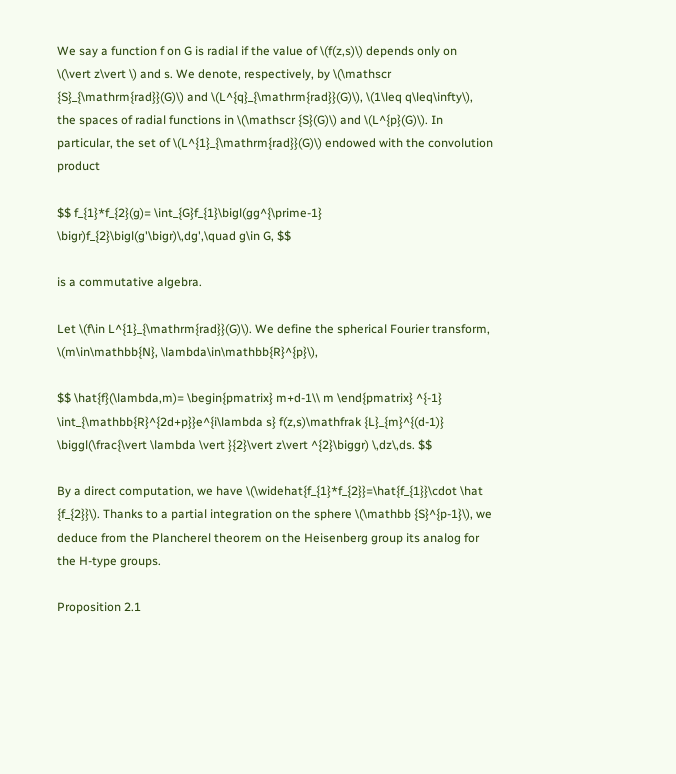We say a function f on G is radial if the value of \(f(z,s)\) depends only on \(\vert z\vert \) and s. We denote, respectively, by \(\mathscr {S}_{\mathrm{rad}}(G)\) and \(L^{q}_{\mathrm{rad}}(G)\), \(1\leq q\leq\infty\), the spaces of radial functions in \(\mathscr {S}(G)\) and \(L^{p}(G)\). In particular, the set of \(L^{1}_{\mathrm{rad}}(G)\) endowed with the convolution product

$$ f_{1}*f_{2}(g)= \int_{G}f_{1}\bigl(gg^{\prime-1} \bigr)f_{2}\bigl(g'\bigr)\,dg',\quad g\in G, $$

is a commutative algebra.

Let \(f\in L^{1}_{\mathrm{rad}}(G)\). We define the spherical Fourier transform, \(m\in\mathbb{N}, \lambda\in\mathbb{R}^{p}\),

$$ \hat{f}(\lambda,m)= \begin{pmatrix} m+d-1\\ m \end{pmatrix} ^{-1} \int_{\mathbb{R}^{2d+p}}e^{i\lambda s} f(z,s)\mathfrak {L}_{m}^{(d-1)} \biggl(\frac{\vert \lambda \vert }{2}\vert z\vert ^{2}\biggr) \,dz\,ds. $$

By a direct computation, we have \(\widehat{f_{1}*f_{2}}=\hat{f_{1}}\cdot \hat {f_{2}}\). Thanks to a partial integration on the sphere \(\mathbb {S}^{p-1}\), we deduce from the Plancherel theorem on the Heisenberg group its analog for the H-type groups.

Proposition 2.1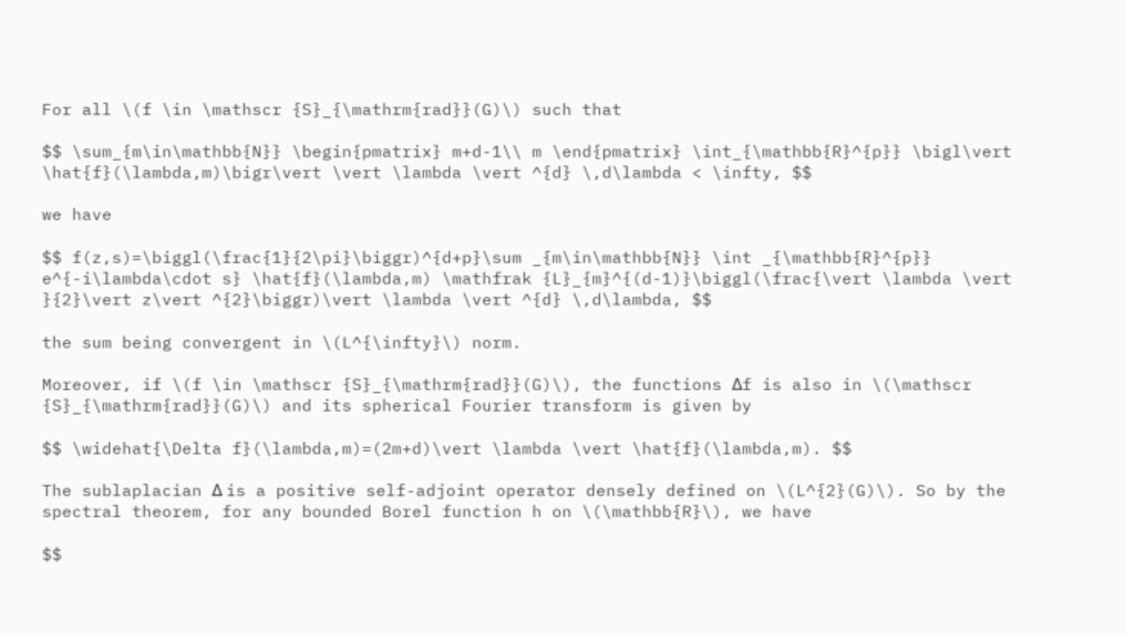For all \(f \in \mathscr {S}_{\mathrm{rad}}(G)\) such that

$$ \sum_{m\in\mathbb{N}} \begin{pmatrix} m+d-1\\ m \end{pmatrix} \int_{\mathbb{R}^{p}} \bigl\vert \hat{f}(\lambda,m)\bigr\vert \vert \lambda \vert ^{d} \,d\lambda < \infty, $$

we have

$$ f(z,s)=\biggl(\frac{1}{2\pi}\biggr)^{d+p}\sum _{m\in\mathbb{N}} \int _{\mathbb{R}^{p}} e^{-i\lambda\cdot s} \hat{f}(\lambda,m) \mathfrak {L}_{m}^{(d-1)}\biggl(\frac{\vert \lambda \vert }{2}\vert z\vert ^{2}\biggr)\vert \lambda \vert ^{d} \,d\lambda, $$

the sum being convergent in \(L^{\infty}\) norm.

Moreover, if \(f \in \mathscr {S}_{\mathrm{rad}}(G)\), the functions Δf is also in \(\mathscr {S}_{\mathrm{rad}}(G)\) and its spherical Fourier transform is given by

$$ \widehat{\Delta f}(\lambda,m)=(2m+d)\vert \lambda \vert \hat{f}(\lambda,m). $$

The sublaplacian Δ is a positive self-adjoint operator densely defined on \(L^{2}(G)\). So by the spectral theorem, for any bounded Borel function h on \(\mathbb{R}\), we have

$$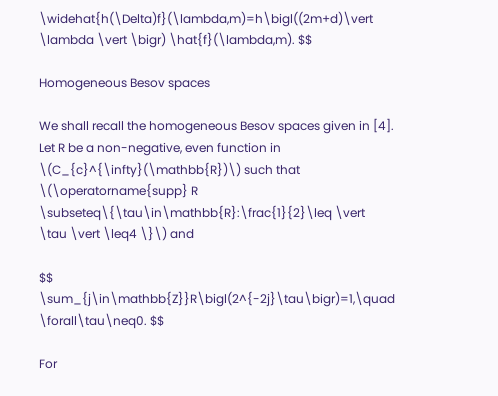\widehat{h(\Delta)f}(\lambda,m)=h\bigl((2m+d)\vert \lambda \vert \bigr) \hat{f}(\lambda,m). $$

Homogeneous Besov spaces

We shall recall the homogeneous Besov spaces given in [4]. Let R be a non-negative, even function in \(C_{c}^{\infty}(\mathbb{R})\) such that \(\operatorname{supp} R \subseteq\{\tau\in\mathbb{R}:\frac{1}{2}\leq \vert \tau \vert \leq4 \}\) and

$$ \sum_{j\in\mathbb{Z}}R\bigl(2^{-2j}\tau\bigr)=1,\quad \forall\tau\neq0. $$

For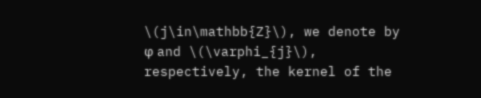\(j\in\mathbb{Z}\), we denote by φ and \(\varphi_{j}\), respectively, the kernel of the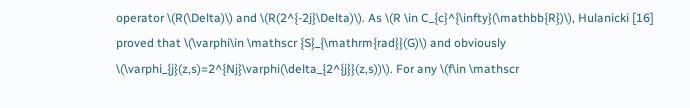operator \(R(\Delta)\) and \(R(2^{-2j}\Delta)\). As \(R \in C_{c}^{\infty}(\mathbb{R})\), Hulanicki [16] proved that \(\varphi\in \mathscr {S}_{\mathrm{rad}}(G)\) and obviously \(\varphi_{j}(z,s)=2^{Nj}\varphi(\delta_{2^{j}}(z,s))\). For any \(f\in \mathscr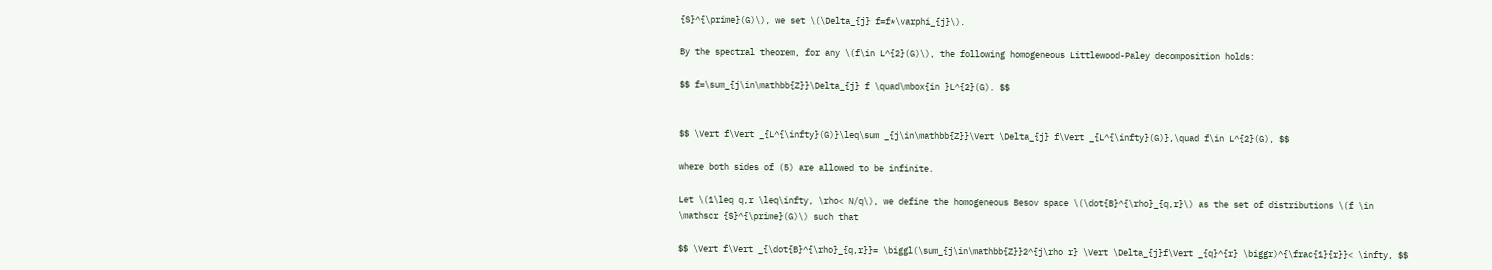{S}^{\prime}(G)\), we set \(\Delta_{j} f=f*\varphi_{j}\).

By the spectral theorem, for any \(f\in L^{2}(G)\), the following homogeneous Littlewood-Paley decomposition holds:

$$ f=\sum_{j\in\mathbb{Z}}\Delta_{j} f \quad\mbox{in }L^{2}(G). $$


$$ \Vert f\Vert _{L^{\infty}(G)}\leq\sum _{j\in\mathbb{Z}}\Vert \Delta_{j} f\Vert _{L^{\infty}(G)},\quad f\in L^{2}(G), $$

where both sides of (5) are allowed to be infinite.

Let \(1\leq q,r \leq\infty, \rho< N/q\), we define the homogeneous Besov space \(\dot{B}^{\rho}_{q,r}\) as the set of distributions \(f \in \mathscr {S}^{\prime}(G)\) such that

$$ \Vert f\Vert _{\dot{B}^{\rho}_{q,r}}= \biggl(\sum_{j\in\mathbb{Z}}2^{j\rho r} \Vert \Delta_{j}f\Vert _{q}^{r} \biggr)^{\frac{1}{r}}< \infty, $$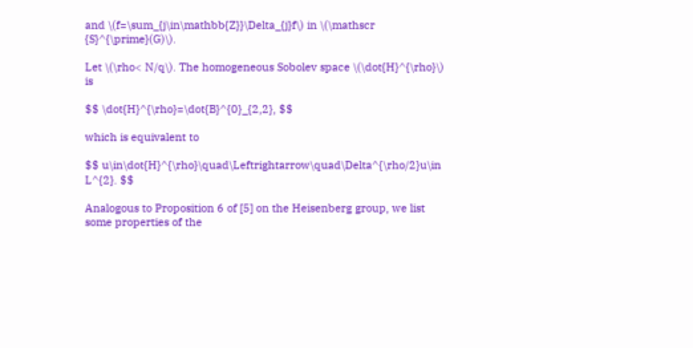and \(f=\sum_{j\in\mathbb{Z}}\Delta_{j}f\) in \(\mathscr {S}^{\prime}(G)\).

Let \(\rho< N/q\). The homogeneous Sobolev space \(\dot{H}^{\rho}\) is

$$ \dot{H}^{\rho}=\dot{B}^{0}_{2,2}, $$

which is equivalent to

$$ u\in\dot{H}^{\rho}\quad\Leftrightarrow\quad\Delta^{\rho/2}u\in L^{2}. $$

Analogous to Proposition 6 of [5] on the Heisenberg group, we list some properties of the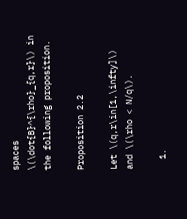spaces \(\dot{B}^{\rho}_{q,r}\) in the following proposition.

Proposition 2.2

Let \(q,r\in[1,\infty]\) and \(\rho < N/q\).

  1.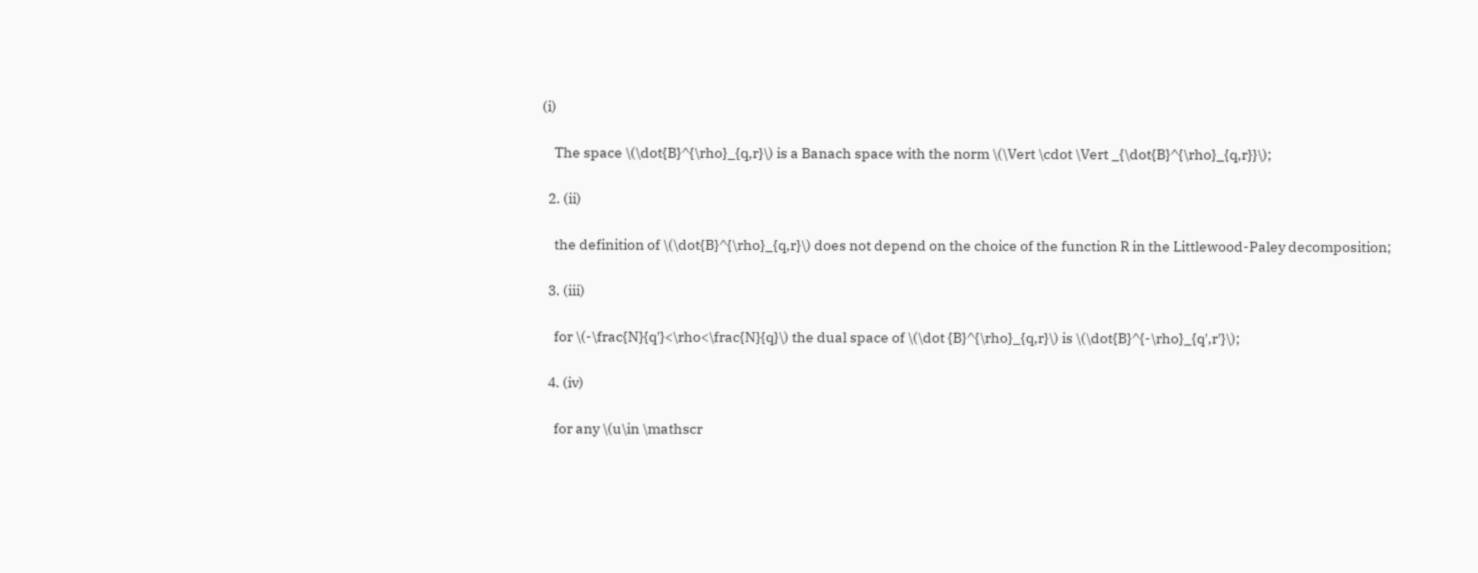(i)

    The space \(\dot{B}^{\rho}_{q,r}\) is a Banach space with the norm \(\Vert \cdot \Vert _{\dot{B}^{\rho}_{q,r}}\);

  2. (ii)

    the definition of \(\dot{B}^{\rho}_{q,r}\) does not depend on the choice of the function R in the Littlewood-Paley decomposition;

  3. (iii)

    for \(-\frac{N}{q'}<\rho<\frac{N}{q}\) the dual space of \(\dot {B}^{\rho}_{q,r}\) is \(\dot{B}^{-\rho}_{q',r'}\);

  4. (iv)

    for any \(u\in \mathscr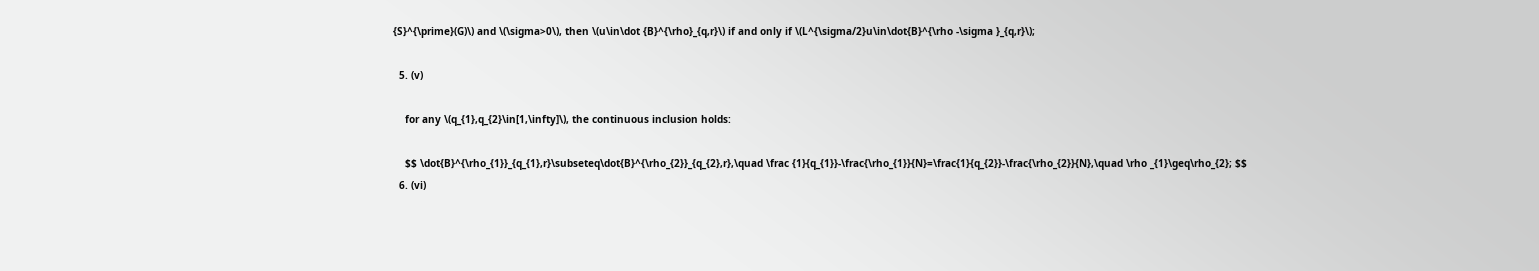{S}^{\prime}(G)\) and \(\sigma>0\), then \(u\in\dot {B}^{\rho}_{q,r}\) if and only if \(L^{\sigma/2}u\in\dot{B}^{\rho -\sigma }_{q,r}\);

  5. (v)

    for any \(q_{1},q_{2}\in[1,\infty]\), the continuous inclusion holds:

    $$ \dot{B}^{\rho_{1}}_{q_{1},r}\subseteq\dot{B}^{\rho_{2}}_{q_{2},r},\quad \frac {1}{q_{1}}-\frac{\rho_{1}}{N}=\frac{1}{q_{2}}-\frac{\rho_{2}}{N},\quad \rho _{1}\geq\rho_{2}; $$
  6. (vi)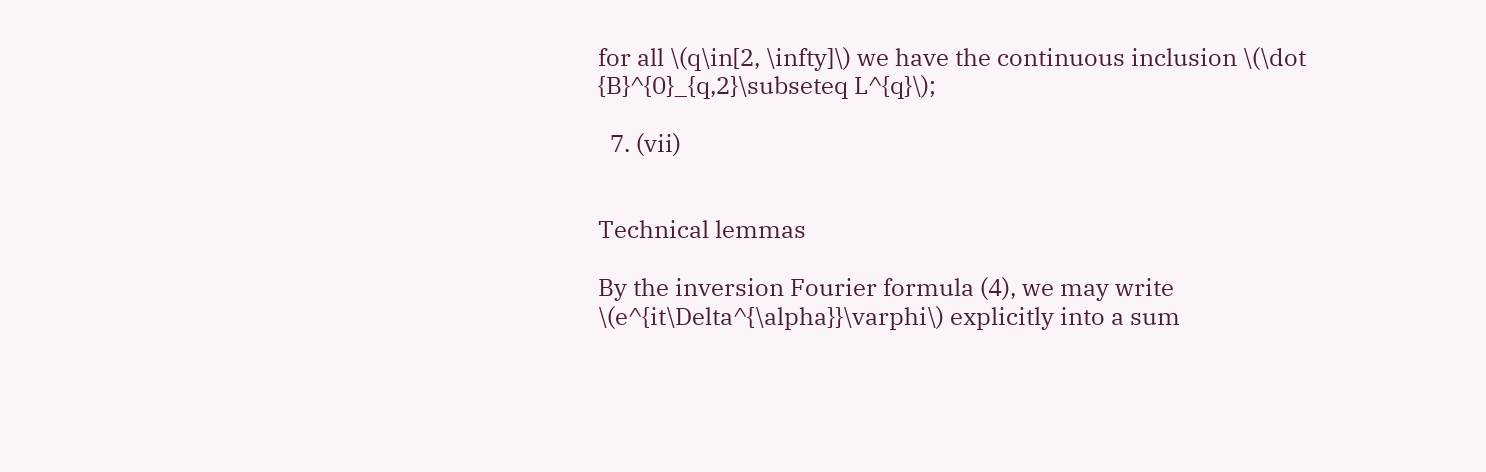for all \(q\in[2, \infty]\) we have the continuous inclusion \(\dot {B}^{0}_{q,2}\subseteq L^{q}\);

  7. (vii)


Technical lemmas

By the inversion Fourier formula (4), we may write \(e^{it\Delta^{\alpha}}\varphi\) explicitly into a sum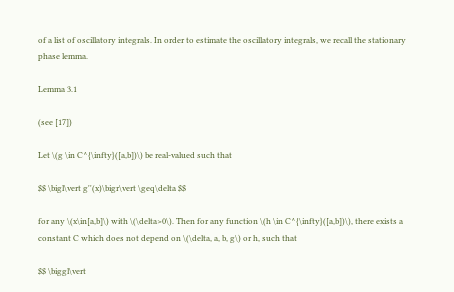of a list of oscillatory integrals. In order to estimate the oscillatory integrals, we recall the stationary phase lemma.

Lemma 3.1

(see [17])

Let \(g \in C^{\infty}([a,b])\) be real-valued such that

$$ \bigl\vert g''(x)\bigr\vert \geq\delta $$

for any \(x\in[a,b]\) with \(\delta>0\). Then for any function \(h \in C^{\infty}([a,b])\), there exists a constant C which does not depend on \(\delta, a, b, g\) or h, such that

$$ \biggl\vert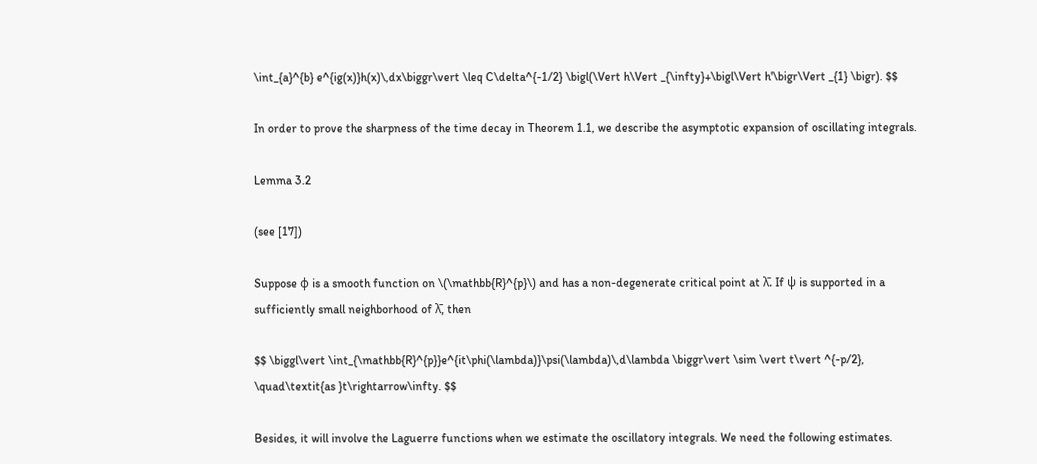\int_{a}^{b} e^{ig(x)}h(x)\,dx\biggr\vert \leq C\delta^{-1/2} \bigl(\Vert h\Vert _{\infty}+\bigl\Vert h'\bigr\Vert _{1} \bigr). $$

In order to prove the sharpness of the time decay in Theorem 1.1, we describe the asymptotic expansion of oscillating integrals.

Lemma 3.2

(see [17])

Suppose ϕ is a smooth function on \(\mathbb{R}^{p}\) and has a non-degenerate critical point at λ̄. If ψ is supported in a sufficiently small neighborhood of λ̄, then

$$ \biggl\vert \int_{\mathbb{R}^{p}}e^{it\phi(\lambda)}\psi(\lambda)\,d\lambda \biggr\vert \sim \vert t\vert ^{-p/2}, \quad\textit{as }t\rightarrow\infty. $$

Besides, it will involve the Laguerre functions when we estimate the oscillatory integrals. We need the following estimates.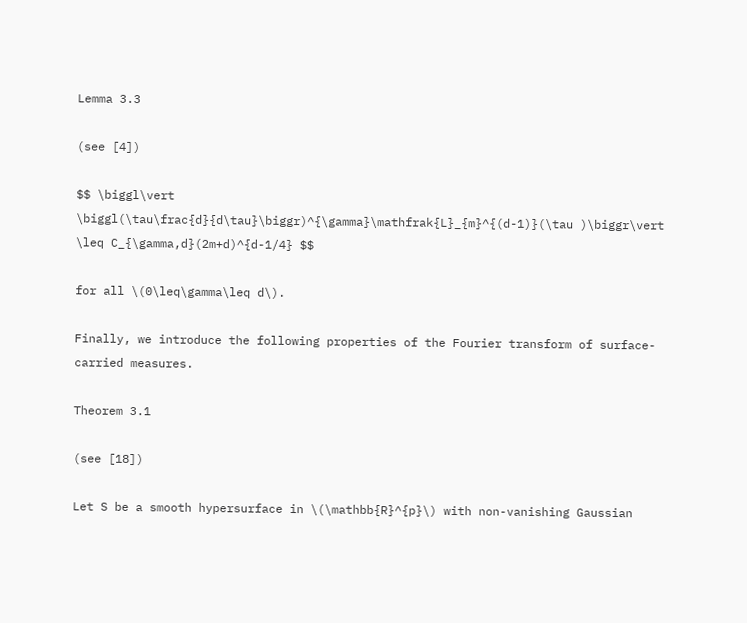Lemma 3.3

(see [4])

$$ \biggl\vert \biggl(\tau\frac{d}{d\tau}\biggr)^{\gamma}\mathfrak{L}_{m}^{(d-1)}(\tau )\biggr\vert \leq C_{\gamma,d}(2m+d)^{d-1/4} $$

for all \(0\leq\gamma\leq d\).

Finally, we introduce the following properties of the Fourier transform of surface-carried measures.

Theorem 3.1

(see [18])

Let S be a smooth hypersurface in \(\mathbb{R}^{p}\) with non-vanishing Gaussian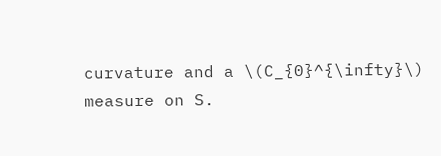curvature and a \(C_{0}^{\infty}\) measure on S.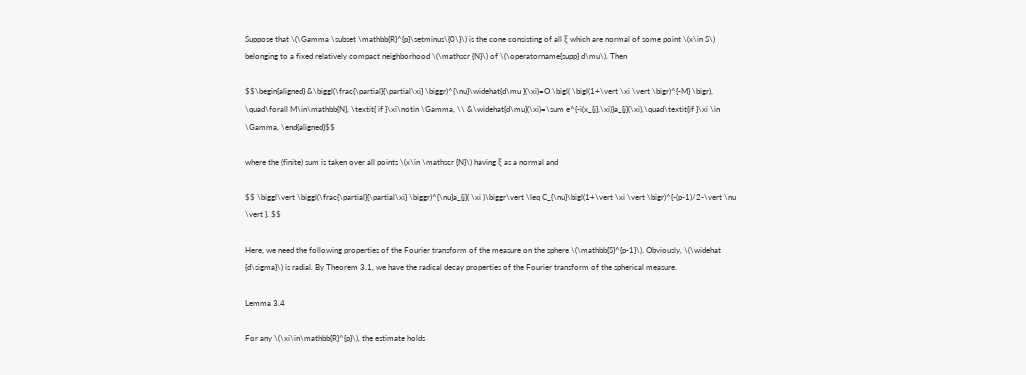Suppose that \(\Gamma \subset \mathbb{R}^{p}\setminus\{0\}\) is the cone consisting of all ξ which are normal of some point \(x\in S\) belonging to a fixed relatively compact neighborhood \(\mathscr {N}\) of \(\operatorname{supp} d\mu\). Then

$$\begin{aligned} &\biggl(\frac{\partial}{\partial\xi} \biggr)^{\nu}\widehat{d\mu }(\xi)=O \bigl( \bigl(1+\vert \xi \vert \bigr)^{-M} \bigr), \quad\forall M\in\mathbb{N}, \textit{ if }\xi\notin \Gamma, \\ &\widehat{d\mu}(\xi)=\sum e^{-i(x_{j},\xi)}a_{j}(\xi),\quad\textit{if }\xi \in \Gamma, \end{aligned}$$

where the (finite) sum is taken over all points \(x\in \mathscr {N}\) having ξ as a normal and

$$ \biggl\vert \biggl(\frac{\partial}{\partial\xi} \biggr)^{\nu}a_{j}( \xi )\biggr\vert \leq C_{\nu}\bigl(1+\vert \xi \vert \bigr)^{-(p-1)/2-\vert \nu \vert }. $$

Here, we need the following properties of the Fourier transform of the measure on the sphere \(\mathbb{S}^{p-1}\). Obviously, \(\widehat {d\sigma}\) is radial. By Theorem 3.1, we have the radical decay properties of the Fourier transform of the spherical measure.

Lemma 3.4

For any \(\xi\in\mathbb{R}^{p}\), the estimate holds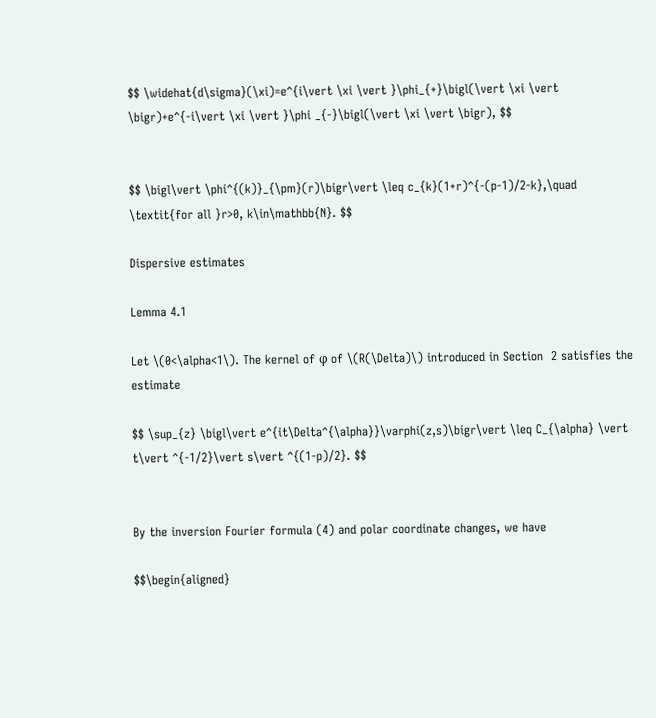$$ \widehat{d\sigma}(\xi)=e^{i\vert \xi \vert }\phi_{+}\bigl(\vert \xi \vert \bigr)+e^{-i\vert \xi \vert }\phi _{-}\bigl(\vert \xi \vert \bigr), $$


$$ \bigl\vert \phi^{(k)}_{\pm}(r)\bigr\vert \leq c_{k}(1+r)^{-(p-1)/2-k},\quad \textit{for all }r>0, k\in\mathbb{N}. $$

Dispersive estimates

Lemma 4.1

Let \(0<\alpha<1\). The kernel of φ of \(R(\Delta)\) introduced in Section  2 satisfies the estimate

$$ \sup_{z} \bigl\vert e^{it\Delta^{\alpha}}\varphi(z,s)\bigr\vert \leq C_{\alpha} \vert t\vert ^{-1/2}\vert s\vert ^{(1-p)/2}. $$


By the inversion Fourier formula (4) and polar coordinate changes, we have

$$\begin{aligned}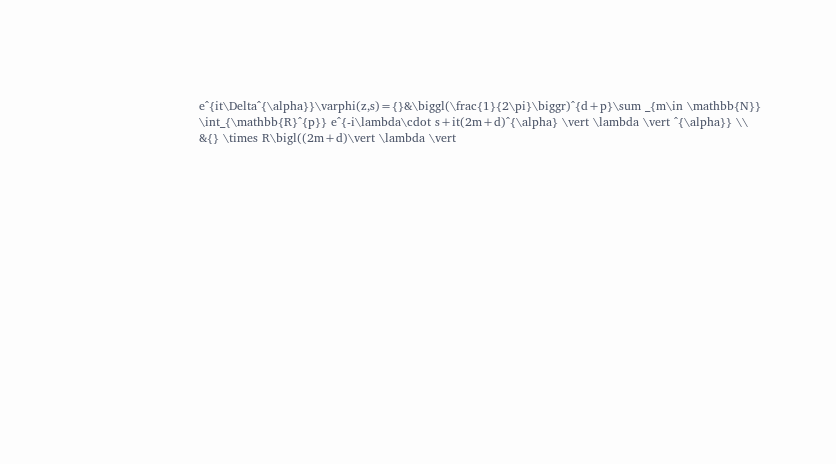e^{it\Delta^{\alpha}}\varphi(z,s)={}&\biggl(\frac{1}{2\pi}\biggr)^{d+p}\sum _{m\in \mathbb{N}} \int_{\mathbb{R}^{p}} e^{-i\lambda\cdot s+it(2m+d)^{\alpha} \vert \lambda \vert ^{\alpha}} \\ &{} \times R\bigl((2m+d)\vert \lambda \vert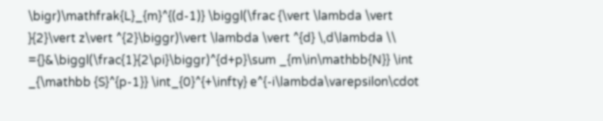\bigr)\mathfrak{L}_{m}^{(d-1)} \biggl(\frac {\vert \lambda \vert }{2}\vert z\vert ^{2}\biggr)\vert \lambda \vert ^{d} \,d\lambda \\ ={}&\biggl(\frac{1}{2\pi}\biggr)^{d+p}\sum _{m\in\mathbb{N}} \int _{\mathbb {S}^{p-1}} \int_{0}^{+\infty} e^{-i\lambda\varepsilon\cdot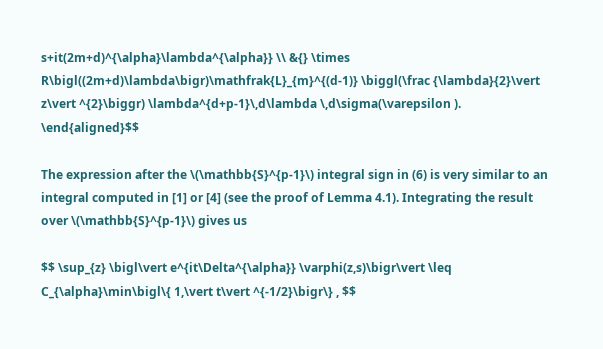s+it(2m+d)^{\alpha}\lambda^{\alpha}} \\ &{} \times R\bigl((2m+d)\lambda\bigr)\mathfrak{L}_{m}^{(d-1)} \biggl(\frac {\lambda}{2}\vert z\vert ^{2}\biggr) \lambda^{d+p-1}\,d\lambda \,d\sigma(\varepsilon ). \end{aligned}$$

The expression after the \(\mathbb{S}^{p-1}\) integral sign in (6) is very similar to an integral computed in [1] or [4] (see the proof of Lemma 4.1). Integrating the result over \(\mathbb{S}^{p-1}\) gives us

$$ \sup_{z} \bigl\vert e^{it\Delta^{\alpha}} \varphi(z,s)\bigr\vert \leq C_{\alpha}\min\bigl\{ 1,\vert t\vert ^{-1/2}\bigr\} , $$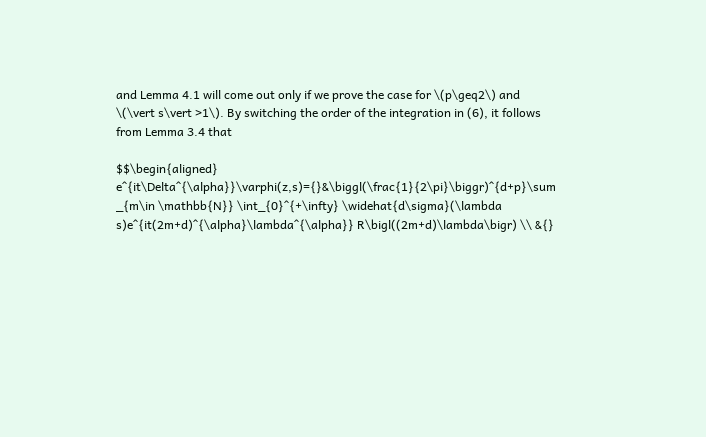and Lemma 4.1 will come out only if we prove the case for \(p\geq2\) and \(\vert s\vert >1\). By switching the order of the integration in (6), it follows from Lemma 3.4 that

$$\begin{aligned} e^{it\Delta^{\alpha}}\varphi(z,s)={}&\biggl(\frac{1}{2\pi}\biggr)^{d+p}\sum _{m\in \mathbb{N}} \int_{0}^{+\infty} \widehat{d\sigma}(\lambda s)e^{it(2m+d)^{\alpha}\lambda^{\alpha}} R\bigl((2m+d)\lambda\bigr) \\ &{}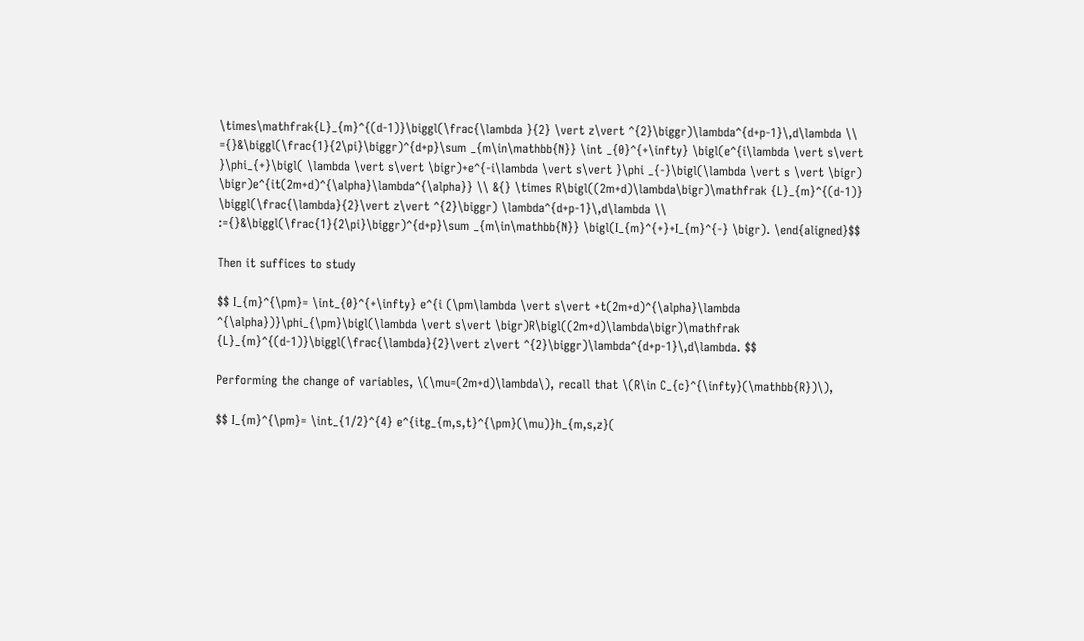\times\mathfrak{L}_{m}^{(d-1)}\biggl(\frac{\lambda }{2} \vert z\vert ^{2}\biggr)\lambda^{d+p-1}\,d\lambda \\ ={}&\biggl(\frac{1}{2\pi}\biggr)^{d+p}\sum _{m\in\mathbb{N}} \int _{0}^{+\infty} \bigl(e^{i\lambda \vert s\vert }\phi_{+}\bigl( \lambda \vert s\vert \bigr)+e^{-i\lambda \vert s\vert }\phi _{-}\bigl(\lambda \vert s \vert \bigr) \bigr)e^{it(2m+d)^{\alpha}\lambda^{\alpha}} \\ &{} \times R\bigl((2m+d)\lambda\bigr)\mathfrak {L}_{m}^{(d-1)} \biggl(\frac{\lambda}{2}\vert z\vert ^{2}\biggr) \lambda^{d+p-1}\,d\lambda \\ :={}&\biggl(\frac{1}{2\pi}\biggr)^{d+p}\sum _{m\in\mathbb{N}} \bigl(I_{m}^{+}+I_{m}^{-} \bigr). \end{aligned}$$

Then it suffices to study

$$ I_{m}^{\pm}= \int_{0}^{+\infty} e^{i (\pm\lambda \vert s\vert +t(2m+d)^{\alpha}\lambda ^{\alpha})}\phi_{\pm}\bigl(\lambda \vert s\vert \bigr)R\bigl((2m+d)\lambda\bigr)\mathfrak {L}_{m}^{(d-1)}\biggl(\frac{\lambda}{2}\vert z\vert ^{2}\biggr)\lambda^{d+p-1}\,d\lambda. $$

Performing the change of variables, \(\mu=(2m+d)\lambda\), recall that \(R\in C_{c}^{\infty}(\mathbb{R})\),

$$ I_{m}^{\pm}= \int_{1/2}^{4} e^{itg_{m,s,t}^{\pm}(\mu)}h_{m,s,z}(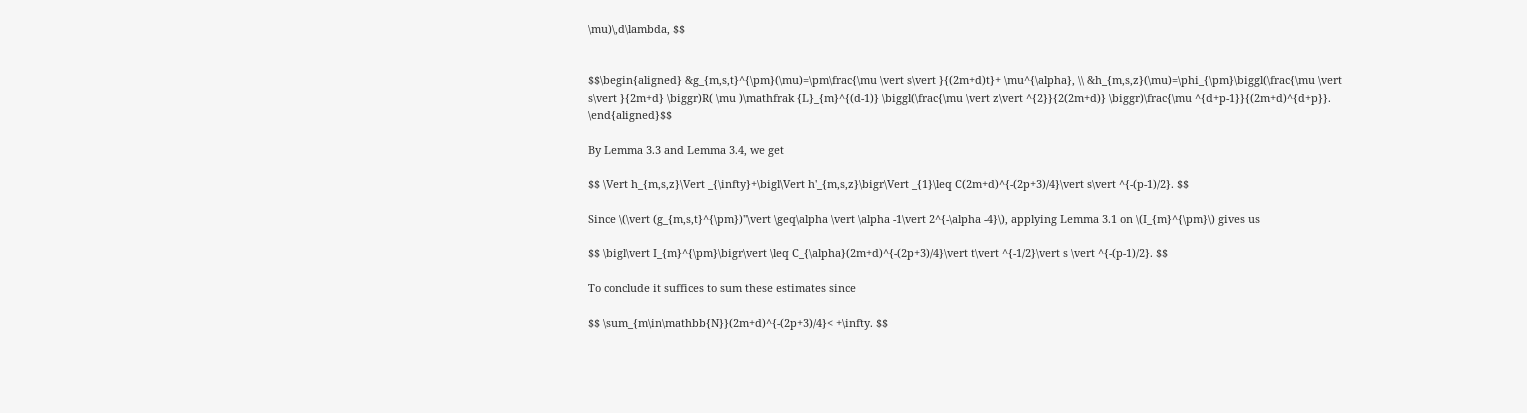\mu)\,d\lambda, $$


$$\begin{aligned} &g_{m,s,t}^{\pm}(\mu)=\pm\frac{\mu \vert s\vert }{(2m+d)t}+ \mu^{\alpha}, \\ &h_{m,s,z}(\mu)=\phi_{\pm}\biggl(\frac{\mu \vert s\vert }{2m+d} \biggr)R( \mu )\mathfrak {L}_{m}^{(d-1)} \biggl(\frac{\mu \vert z\vert ^{2}}{2(2m+d)} \biggr)\frac{\mu ^{d+p-1}}{(2m+d)^{d+p}}. \end{aligned}$$

By Lemma 3.3 and Lemma 3.4, we get

$$ \Vert h_{m,s,z}\Vert _{\infty}+\bigl\Vert h'_{m,s,z}\bigr\Vert _{1}\leq C(2m+d)^{-(2p+3)/4}\vert s\vert ^{-(p-1)/2}. $$

Since \(\vert (g_{m,s,t}^{\pm})''\vert \geq\alpha \vert \alpha -1\vert 2^{-\alpha -4}\), applying Lemma 3.1 on \(I_{m}^{\pm}\) gives us

$$ \bigl\vert I_{m}^{\pm}\bigr\vert \leq C_{\alpha}(2m+d)^{-(2p+3)/4}\vert t\vert ^{-1/2}\vert s \vert ^{-(p-1)/2}. $$

To conclude it suffices to sum these estimates since

$$ \sum_{m\in\mathbb{N}}(2m+d)^{-(2p+3)/4}< +\infty. $$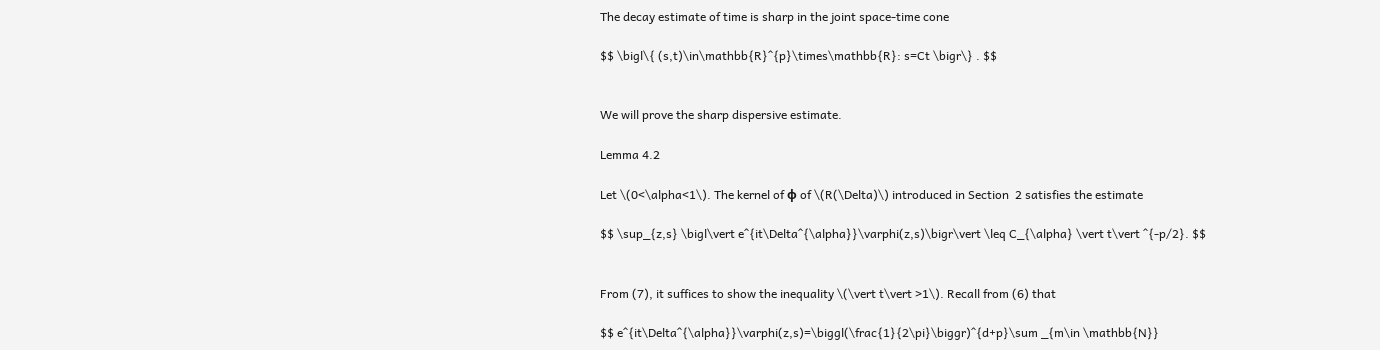The decay estimate of time is sharp in the joint space-time cone

$$ \bigl\{ (s,t)\in\mathbb{R}^{p}\times\mathbb{R}: s=Ct \bigr\} . $$


We will prove the sharp dispersive estimate.

Lemma 4.2

Let \(0<\alpha<1\). The kernel of φ of \(R(\Delta)\) introduced in Section  2 satisfies the estimate

$$ \sup_{z,s} \bigl\vert e^{it\Delta^{\alpha}}\varphi(z,s)\bigr\vert \leq C_{\alpha} \vert t\vert ^{-p/2}. $$


From (7), it suffices to show the inequality \(\vert t\vert >1\). Recall from (6) that

$$ e^{it\Delta^{\alpha}}\varphi(z,s)=\biggl(\frac{1}{2\pi}\biggr)^{d+p}\sum _{m\in \mathbb{N}}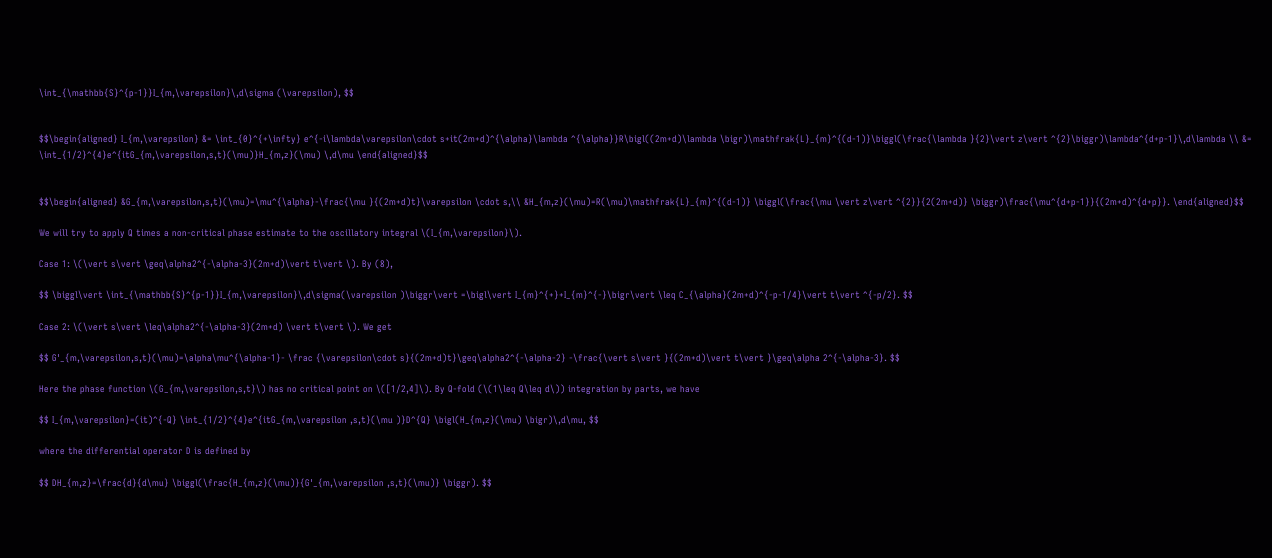\int_{\mathbb{S}^{p-1}}I_{m,\varepsilon}\,d\sigma (\varepsilon), $$


$$\begin{aligned} I_{m,\varepsilon} &= \int_{0}^{+\infty} e^{-i\lambda\varepsilon\cdot s+it(2m+d)^{\alpha}\lambda ^{\alpha}}R\bigl((2m+d)\lambda \bigr)\mathfrak{L}_{m}^{(d-1)}\biggl(\frac{\lambda }{2}\vert z\vert ^{2}\biggr)\lambda^{d+p-1}\,d\lambda \\ &= \int_{1/2}^{4}e^{itG_{m,\varepsilon,s,t}(\mu)}H_{m,z}(\mu) \,d\mu \end{aligned}$$


$$\begin{aligned} &G_{m,\varepsilon,s,t}(\mu)=\mu^{\alpha}-\frac{\mu }{(2m+d)t}\varepsilon \cdot s,\\ &H_{m,z}(\mu)=R(\mu)\mathfrak{L}_{m}^{(d-1)} \biggl(\frac{\mu \vert z\vert ^{2}}{2(2m+d)} \biggr)\frac{\mu^{d+p-1}}{(2m+d)^{d+p}}. \end{aligned}$$

We will try to apply Q times a non-critical phase estimate to the oscillatory integral \(I_{m,\varepsilon}\).

Case 1: \(\vert s\vert \geq\alpha2^{-\alpha-3}(2m+d)\vert t\vert \). By (8),

$$ \biggl\vert \int_{\mathbb{S}^{p-1}}I_{m,\varepsilon}\,d\sigma(\varepsilon )\biggr\vert =\bigl\vert I_{m}^{+}+I_{m}^{-}\bigr\vert \leq C_{\alpha}(2m+d)^{-p-1/4}\vert t\vert ^{-p/2}. $$

Case 2: \(\vert s\vert \leq\alpha2^{-\alpha-3}(2m+d) \vert t\vert \). We get

$$ G'_{m,\varepsilon,s,t}(\mu)=\alpha\mu^{\alpha-1}- \frac {\varepsilon\cdot s}{(2m+d)t}\geq\alpha2^{-\alpha-2} -\frac{\vert s\vert }{(2m+d)\vert t\vert }\geq\alpha 2^{-\alpha-3}. $$

Here the phase function \(G_{m,\varepsilon,s,t}\) has no critical point on \([1/2,4]\). By Q-fold (\(1\leq Q\leq d\)) integration by parts, we have

$$ I_{m,\varepsilon}=(it)^{-Q} \int_{1/2}^{4}e^{itG_{m,\varepsilon ,s,t}(\mu )}D^{Q} \bigl(H_{m,z}(\mu) \bigr)\,d\mu, $$

where the differential operator D is defined by

$$ DH_{m,z}=\frac{d}{d\mu} \biggl(\frac{H_{m,z}(\mu)}{G'_{m,\varepsilon ,s,t}(\mu)} \biggr). $$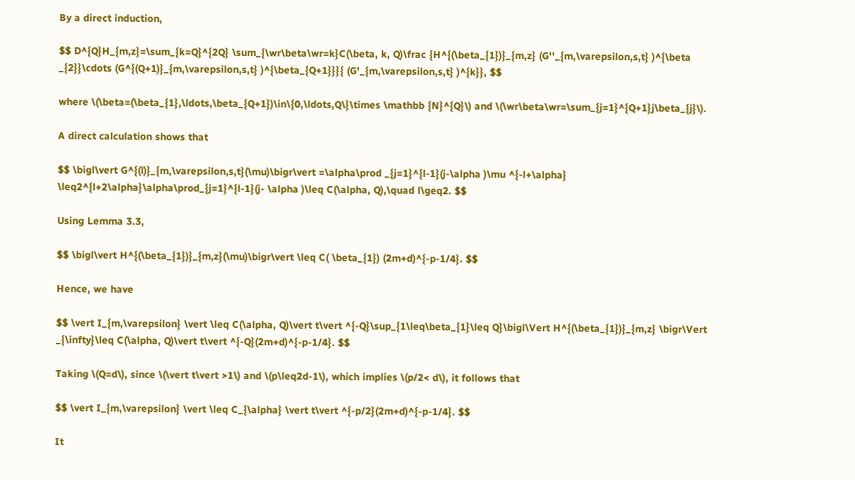By a direct induction,

$$ D^{Q}H_{m,z}=\sum_{k=Q}^{2Q} \sum_{\wr\beta\wr=k}C(\beta, k, Q)\frac {H^{(\beta_{1})}_{m,z} (G''_{m,\varepsilon,s,t} )^{\beta _{2}}\cdots (G^{(Q+1)}_{m,\varepsilon,s,t} )^{\beta_{Q+1}}}{ (G'_{m,\varepsilon,s,t} )^{k}}, $$

where \(\beta=(\beta_{1},\ldots,\beta_{Q+1})\in\{0,\ldots,Q\}\times \mathbb {N}^{Q}\) and \(\wr\beta\wr=\sum_{j=1}^{Q+1}j\beta_{j}\).

A direct calculation shows that

$$ \bigl\vert G^{(l)}_{m,\varepsilon,s,t}(\mu)\bigr\vert =\alpha\prod _{j=1}^{l-1}(j-\alpha )\mu ^{-l+\alpha} \leq2^{l+2\alpha}\alpha\prod_{j=1}^{l-1}(j- \alpha )\leq C(\alpha, Q),\quad l\geq2. $$

Using Lemma 3.3,

$$ \bigl\vert H^{(\beta_{1})}_{m,z}(\mu)\bigr\vert \leq C( \beta_{1}) (2m+d)^{-p-1/4}. $$

Hence, we have

$$ \vert I_{m,\varepsilon} \vert \leq C(\alpha, Q)\vert t\vert ^{-Q}\sup_{1\leq\beta_{1}\leq Q}\bigl\Vert H^{(\beta_{1})}_{m,z} \bigr\Vert _{\infty}\leq C(\alpha, Q)\vert t\vert ^{-Q}(2m+d)^{-p-1/4}. $$

Taking \(Q=d\), since \(\vert t\vert >1\) and \(p\leq2d-1\), which implies \(p/2< d\), it follows that

$$ \vert I_{m,\varepsilon} \vert \leq C_{\alpha} \vert t\vert ^{-p/2}(2m+d)^{-p-1/4}. $$

It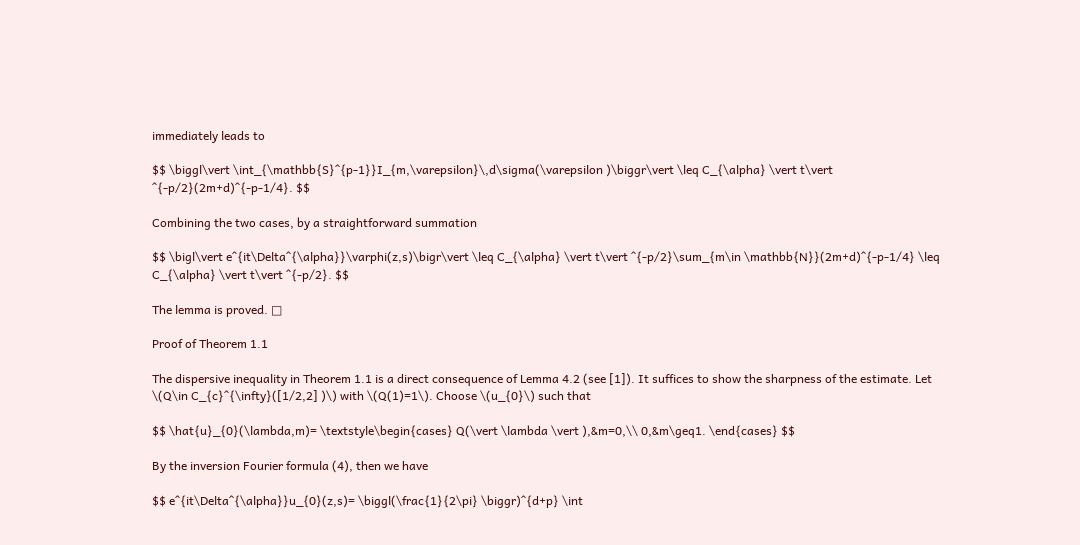immediately leads to

$$ \biggl\vert \int_{\mathbb{S}^{p-1}}I_{m,\varepsilon}\,d\sigma(\varepsilon )\biggr\vert \leq C_{\alpha} \vert t\vert ^{-p/2}(2m+d)^{-p-1/4}. $$

Combining the two cases, by a straightforward summation

$$ \bigl\vert e^{it\Delta^{\alpha}}\varphi(z,s)\bigr\vert \leq C_{\alpha} \vert t\vert ^{-p/2}\sum_{m\in \mathbb{N}}(2m+d)^{-p-1/4} \leq C_{\alpha} \vert t\vert ^{-p/2}. $$

The lemma is proved. □

Proof of Theorem 1.1

The dispersive inequality in Theorem 1.1 is a direct consequence of Lemma 4.2 (see [1]). It suffices to show the sharpness of the estimate. Let \(Q\in C_{c}^{\infty}([1/2,2] )\) with \(Q(1)=1\). Choose \(u_{0}\) such that

$$ \hat{u}_{0}(\lambda,m)= \textstyle\begin{cases} Q(\vert \lambda \vert ),&m=0,\\ 0,&m\geq1. \end{cases} $$

By the inversion Fourier formula (4), then we have

$$ e^{it\Delta^{\alpha}}u_{0}(z,s)= \biggl(\frac{1}{2\pi} \biggr)^{d+p} \int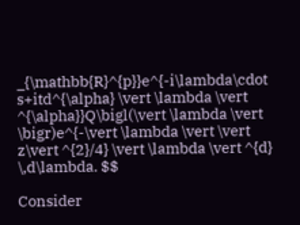_{\mathbb{R}^{p}}e^{-i\lambda\cdot s+itd^{\alpha} \vert \lambda \vert ^{\alpha}}Q\bigl(\vert \lambda \vert \bigr)e^{-\vert \lambda \vert \vert z\vert ^{2}/4} \vert \lambda \vert ^{d} \,d\lambda. $$

Consider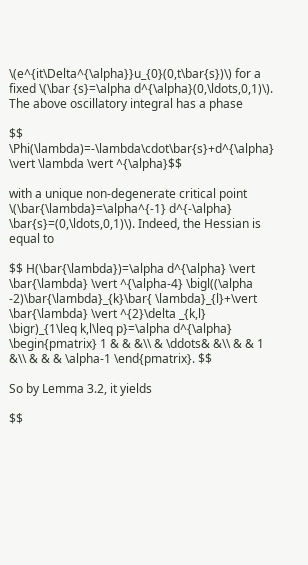\(e^{it\Delta^{\alpha}}u_{0}(0,t\bar{s})\) for a fixed \(\bar {s}=\alpha d^{\alpha}(0,\ldots,0,1)\). The above oscillatory integral has a phase

$$ \Phi(\lambda)=-\lambda\cdot\bar{s}+d^{\alpha} \vert \lambda \vert ^{\alpha}$$

with a unique non-degenerate critical point \(\bar{\lambda}=\alpha^{-1} d^{-\alpha} \bar{s}=(0,\ldots,0,1)\). Indeed, the Hessian is equal to

$$ H(\bar{\lambda})=\alpha d^{\alpha} \vert \bar{\lambda} \vert ^{\alpha-4} \bigl((\alpha -2)\bar{\lambda}_{k}\bar{ \lambda}_{l}+\vert \bar{\lambda} \vert ^{2}\delta _{k,l} \bigr)_{1\leq k,l\leq p}=\alpha d^{\alpha} \begin{pmatrix} 1 & & &\\ & \ddots& &\\ & & 1 &\\ & & & \alpha-1 \end{pmatrix}. $$

So by Lemma 3.2, it yields

$$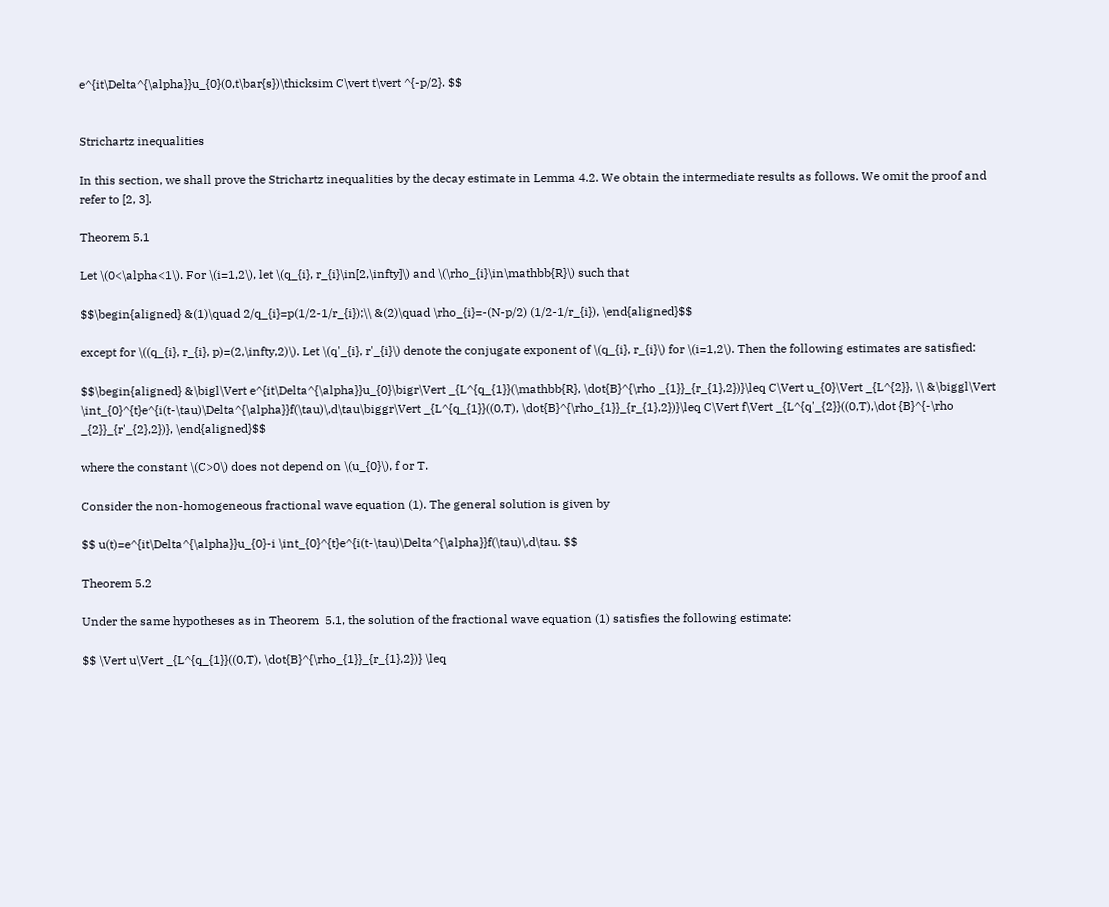e^{it\Delta^{\alpha}}u_{0}(0,t\bar{s})\thicksim C\vert t\vert ^{-p/2}. $$


Strichartz inequalities

In this section, we shall prove the Strichartz inequalities by the decay estimate in Lemma 4.2. We obtain the intermediate results as follows. We omit the proof and refer to [2, 3].

Theorem 5.1

Let \(0<\alpha<1\). For \(i=1,2\), let \(q_{i}, r_{i}\in[2,\infty]\) and \(\rho_{i}\in\mathbb{R}\) such that

$$\begin{aligned} &(1)\quad 2/q_{i}=p(1/2-1/r_{i});\\ &(2)\quad \rho_{i}=-(N-p/2) (1/2-1/r_{i}), \end{aligned}$$

except for \((q_{i}, r_{i}, p)=(2,\infty,2)\). Let \(q'_{i}, r'_{i}\) denote the conjugate exponent of \(q_{i}, r_{i}\) for \(i=1,2\). Then the following estimates are satisfied:

$$\begin{aligned} &\bigl\Vert e^{it\Delta^{\alpha}}u_{0}\bigr\Vert _{L^{q_{1}}(\mathbb{R}, \dot{B}^{\rho _{1}}_{r_{1},2})}\leq C\Vert u_{0}\Vert _{L^{2}}, \\ &\biggl\Vert \int_{0}^{t}e^{i(t-\tau)\Delta^{\alpha}}f(\tau)\,d\tau\biggr\Vert _{L^{q_{1}}((0,T), \dot{B}^{\rho_{1}}_{r_{1},2})}\leq C\Vert f\Vert _{L^{q'_{2}}((0,T),\dot {B}^{-\rho _{2}}_{r'_{2},2})}, \end{aligned}$$

where the constant \(C>0\) does not depend on \(u_{0}\), f or T.

Consider the non-homogeneous fractional wave equation (1). The general solution is given by

$$ u(t)=e^{it\Delta^{\alpha}}u_{0}-i \int_{0}^{t}e^{i(t-\tau)\Delta^{\alpha}}f(\tau)\,d\tau. $$

Theorem 5.2

Under the same hypotheses as in Theorem  5.1, the solution of the fractional wave equation (1) satisfies the following estimate:

$$ \Vert u\Vert _{L^{q_{1}}((0,T), \dot{B}^{\rho_{1}}_{r_{1},2})} \leq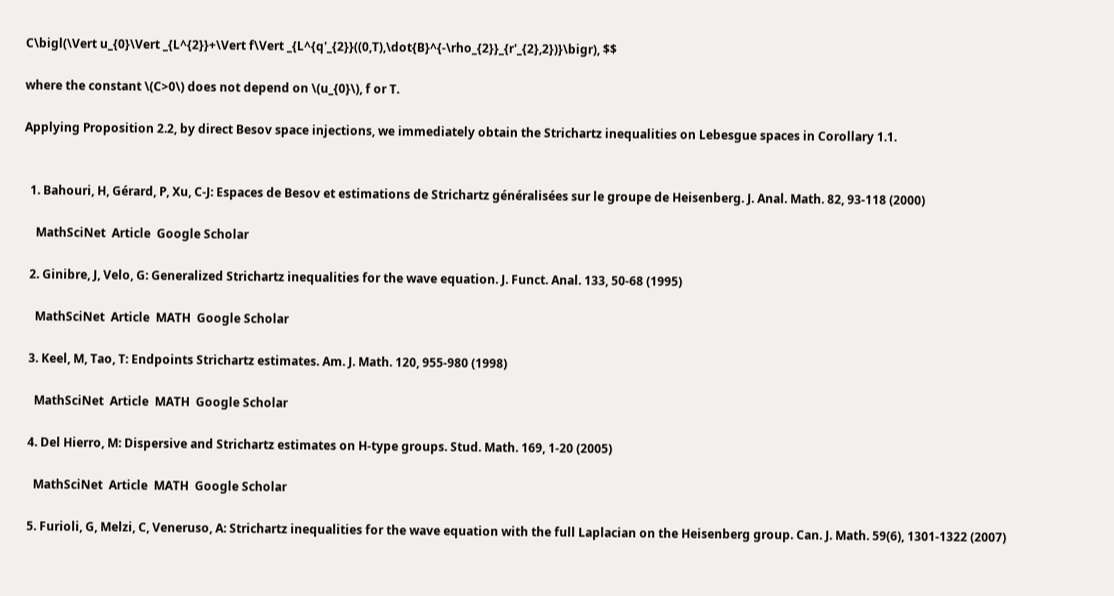C\bigl(\Vert u_{0}\Vert _{L^{2}}+\Vert f\Vert _{L^{q'_{2}}((0,T),\dot{B}^{-\rho_{2}}_{r'_{2},2})}\bigr), $$

where the constant \(C>0\) does not depend on \(u_{0}\), f or T.

Applying Proposition 2.2, by direct Besov space injections, we immediately obtain the Strichartz inequalities on Lebesgue spaces in Corollary 1.1.


  1. Bahouri, H, Gérard, P, Xu, C-J: Espaces de Besov et estimations de Strichartz généralisées sur le groupe de Heisenberg. J. Anal. Math. 82, 93-118 (2000)

    MathSciNet  Article  Google Scholar

  2. Ginibre, J, Velo, G: Generalized Strichartz inequalities for the wave equation. J. Funct. Anal. 133, 50-68 (1995)

    MathSciNet  Article  MATH  Google Scholar

  3. Keel, M, Tao, T: Endpoints Strichartz estimates. Am. J. Math. 120, 955-980 (1998)

    MathSciNet  Article  MATH  Google Scholar

  4. Del Hierro, M: Dispersive and Strichartz estimates on H-type groups. Stud. Math. 169, 1-20 (2005)

    MathSciNet  Article  MATH  Google Scholar

  5. Furioli, G, Melzi, C, Veneruso, A: Strichartz inequalities for the wave equation with the full Laplacian on the Heisenberg group. Can. J. Math. 59(6), 1301-1322 (2007)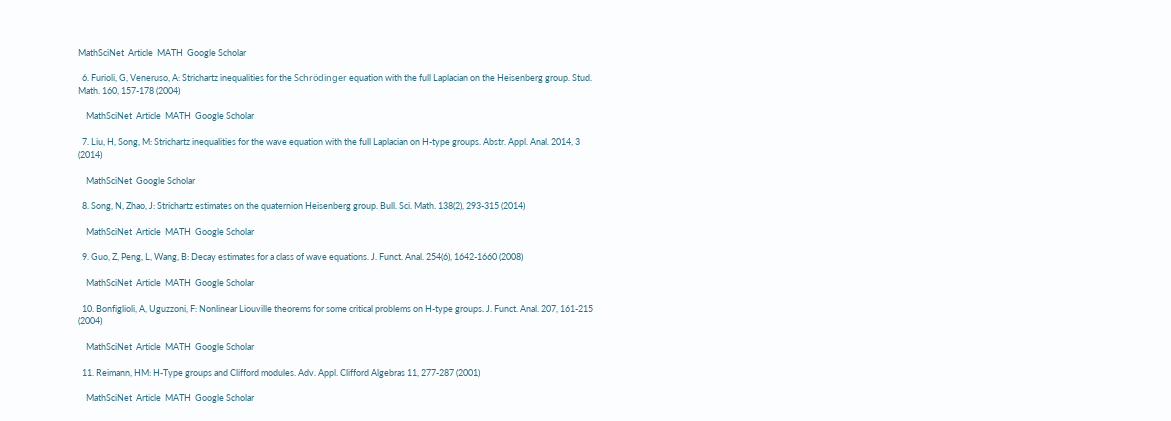MathSciNet  Article  MATH  Google Scholar

  6. Furioli, G, Veneruso, A: Strichartz inequalities for the Schrödinger equation with the full Laplacian on the Heisenberg group. Stud. Math. 160, 157-178 (2004)

    MathSciNet  Article  MATH  Google Scholar

  7. Liu, H, Song, M: Strichartz inequalities for the wave equation with the full Laplacian on H-type groups. Abstr. Appl. Anal. 2014, 3 (2014)

    MathSciNet  Google Scholar

  8. Song, N, Zhao, J: Strichartz estimates on the quaternion Heisenberg group. Bull. Sci. Math. 138(2), 293-315 (2014)

    MathSciNet  Article  MATH  Google Scholar

  9. Guo, Z, Peng, L, Wang, B: Decay estimates for a class of wave equations. J. Funct. Anal. 254(6), 1642-1660 (2008)

    MathSciNet  Article  MATH  Google Scholar

  10. Bonfiglioli, A, Uguzzoni, F: Nonlinear Liouville theorems for some critical problems on H-type groups. J. Funct. Anal. 207, 161-215 (2004)

    MathSciNet  Article  MATH  Google Scholar

  11. Reimann, HM: H-Type groups and Clifford modules. Adv. Appl. Clifford Algebras 11, 277-287 (2001)

    MathSciNet  Article  MATH  Google Scholar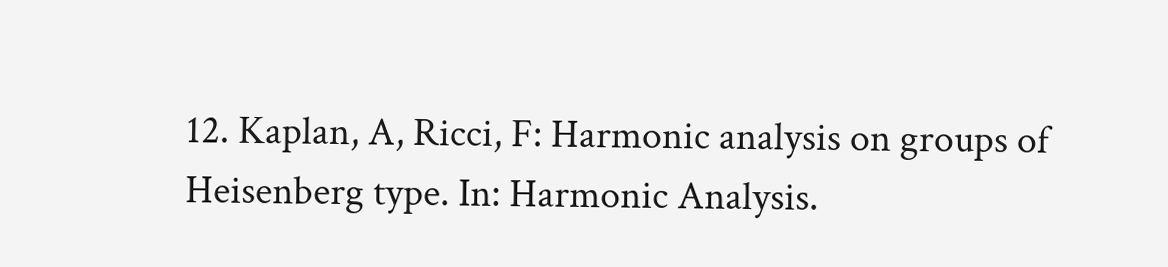12. Kaplan, A, Ricci, F: Harmonic analysis on groups of Heisenberg type. In: Harmonic Analysis.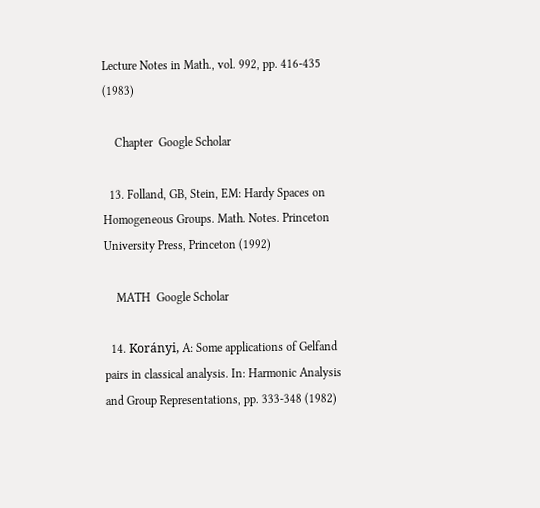Lecture Notes in Math., vol. 992, pp. 416-435 (1983)

    Chapter  Google Scholar

  13. Folland, GB, Stein, EM: Hardy Spaces on Homogeneous Groups. Math. Notes. Princeton University Press, Princeton (1992)

    MATH  Google Scholar

  14. Korányi, A: Some applications of Gelfand pairs in classical analysis. In: Harmonic Analysis and Group Representations, pp. 333-348 (1982)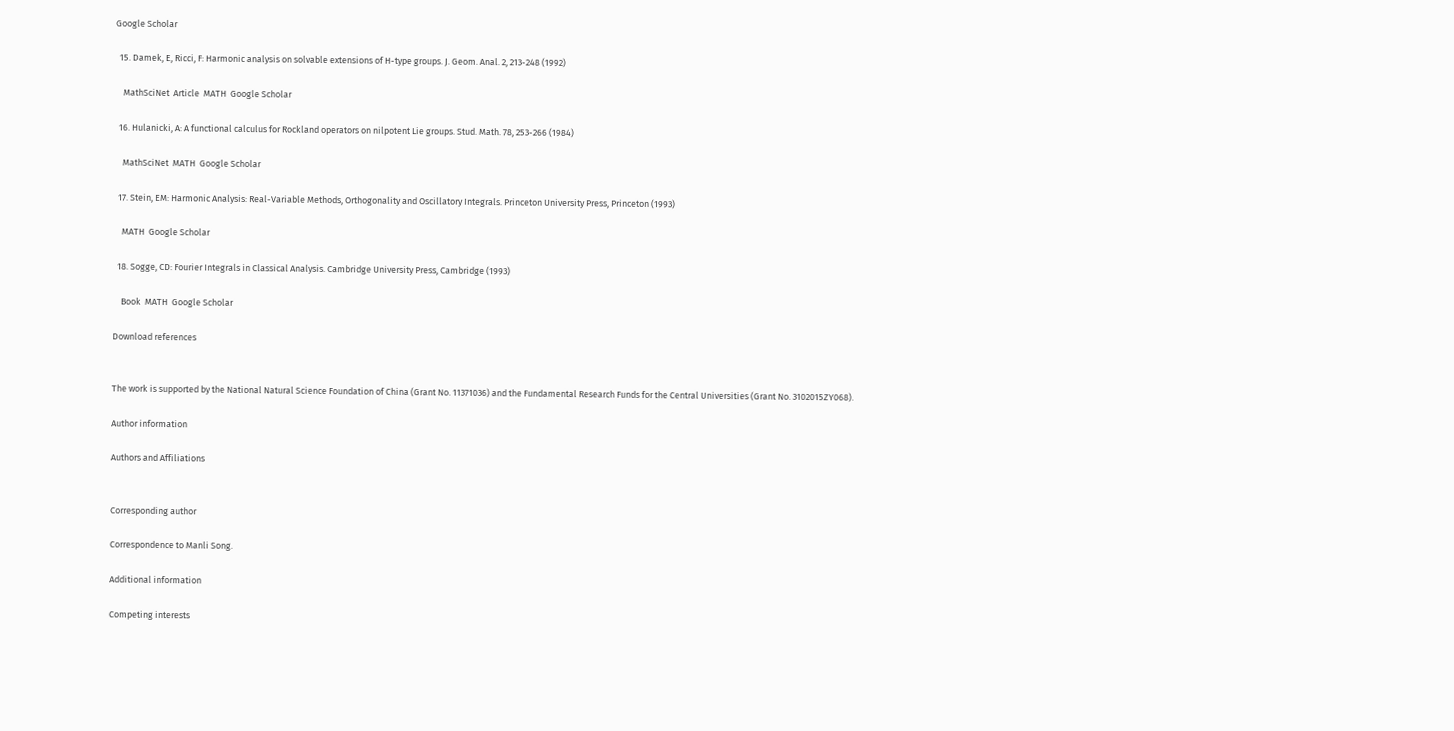Google Scholar

  15. Damek, E, Ricci, F: Harmonic analysis on solvable extensions of H-type groups. J. Geom. Anal. 2, 213-248 (1992)

    MathSciNet  Article  MATH  Google Scholar

  16. Hulanicki, A: A functional calculus for Rockland operators on nilpotent Lie groups. Stud. Math. 78, 253-266 (1984)

    MathSciNet  MATH  Google Scholar

  17. Stein, EM: Harmonic Analysis: Real-Variable Methods, Orthogonality and Oscillatory Integrals. Princeton University Press, Princeton (1993)

    MATH  Google Scholar

  18. Sogge, CD: Fourier Integrals in Classical Analysis. Cambridge University Press, Cambridge (1993)

    Book  MATH  Google Scholar

Download references


The work is supported by the National Natural Science Foundation of China (Grant No. 11371036) and the Fundamental Research Funds for the Central Universities (Grant No. 3102015ZY068).

Author information

Authors and Affiliations


Corresponding author

Correspondence to Manli Song.

Additional information

Competing interests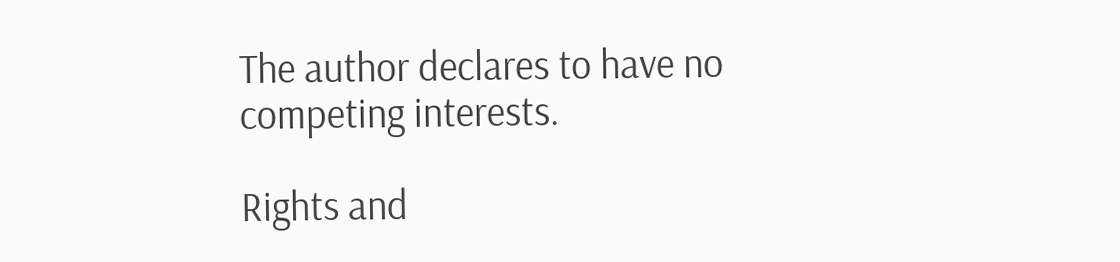The author declares to have no competing interests.

Rights and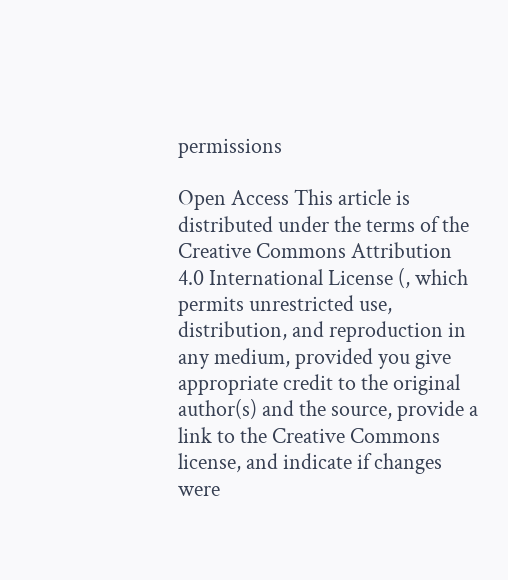permissions

Open Access This article is distributed under the terms of the Creative Commons Attribution 4.0 International License (, which permits unrestricted use, distribution, and reproduction in any medium, provided you give appropriate credit to the original author(s) and the source, provide a link to the Creative Commons license, and indicate if changes were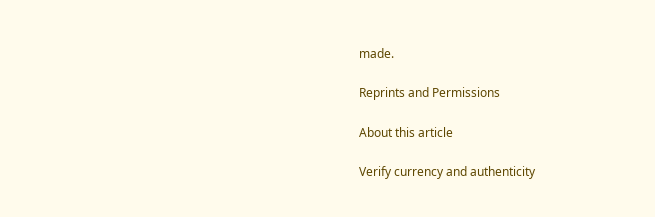made.

Reprints and Permissions

About this article

Verify currency and authenticity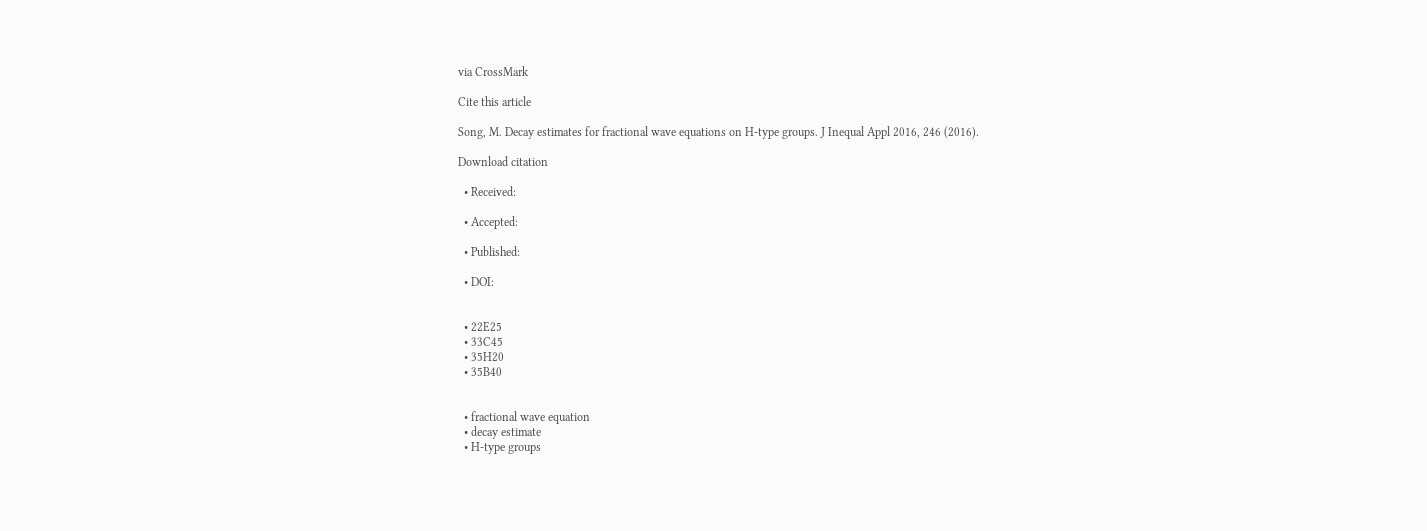via CrossMark

Cite this article

Song, M. Decay estimates for fractional wave equations on H-type groups. J Inequal Appl 2016, 246 (2016).

Download citation

  • Received:

  • Accepted:

  • Published:

  • DOI:


  • 22E25
  • 33C45
  • 35H20
  • 35B40


  • fractional wave equation
  • decay estimate
  • H-type groups